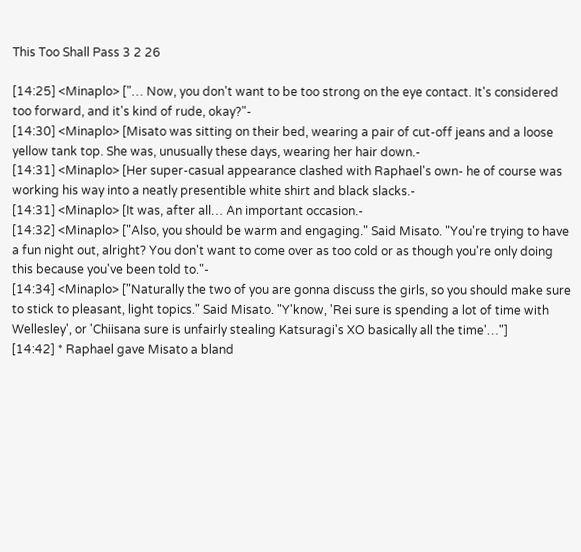This Too Shall Pass 3 2 26

[14:25] <Minaplo> ["… Now, you don't want to be too strong on the eye contact. It's considered too forward, and it's kind of rude, okay?"-
[14:30] <Minaplo> [Misato was sitting on their bed, wearing a pair of cut-off jeans and a loose yellow tank top. She was, unusually these days, wearing her hair down.-
[14:31] <Minaplo> [Her super-casual appearance clashed with Raphael's own- he of course was working his way into a neatly presentible white shirt and black slacks.-
[14:31] <Minaplo> [It was, after all… An important occasion.-
[14:32] <Minaplo> ["Also, you should be warm and engaging." Said Misato. "You're trying to have a fun night out, alright? You don't want to come over as too cold or as though you're only doing this because you've been told to."-
[14:34] <Minaplo> ["Naturally the two of you are gonna discuss the girls, so you should make sure to stick to pleasant, light topics." Said Misato. "Y'know, 'Rei sure is spending a lot of time with Wellesley', or 'Chiisana sure is unfairly stealing Katsuragi's XO basically all the time'…"]
[14:42] * Raphael gave Misato a bland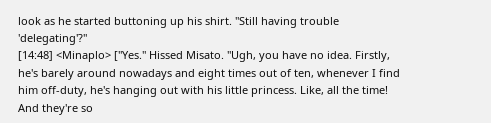look as he started buttoning up his shirt. "Still having trouble 'delegating'?"
[14:48] <Minaplo> ["Yes." Hissed Misato. "Ugh, you have no idea. Firstly, he's barely around nowadays and eight times out of ten, whenever I find him off-duty, he's hanging out with his little princess. Like, all the time! And they're so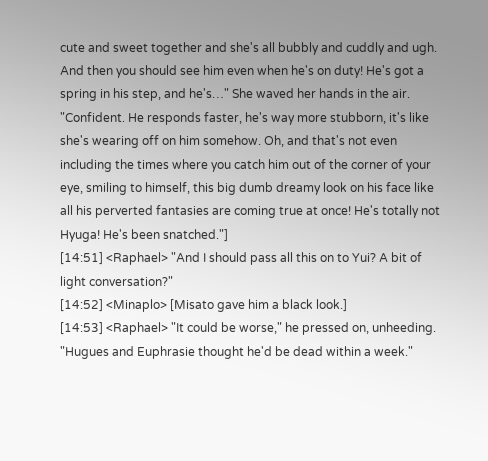cute and sweet together and she's all bubbly and cuddly and ugh. And then you should see him even when he's on duty! He's got a spring in his step, and he's…" She waved her hands in the air. "Confident. He responds faster, he's way more stubborn, it's like she's wearing off on him somehow. Oh, and that's not even including the times where you catch him out of the corner of your eye, smiling to himself, this big dumb dreamy look on his face like all his perverted fantasies are coming true at once! He's totally not Hyuga! He's been snatched."]
[14:51] <Raphael> "And I should pass all this on to Yui? A bit of light conversation?"
[14:52] <Minaplo> [Misato gave him a black look.]
[14:53] <Raphael> "It could be worse," he pressed on, unheeding. "Hugues and Euphrasie thought he'd be dead within a week."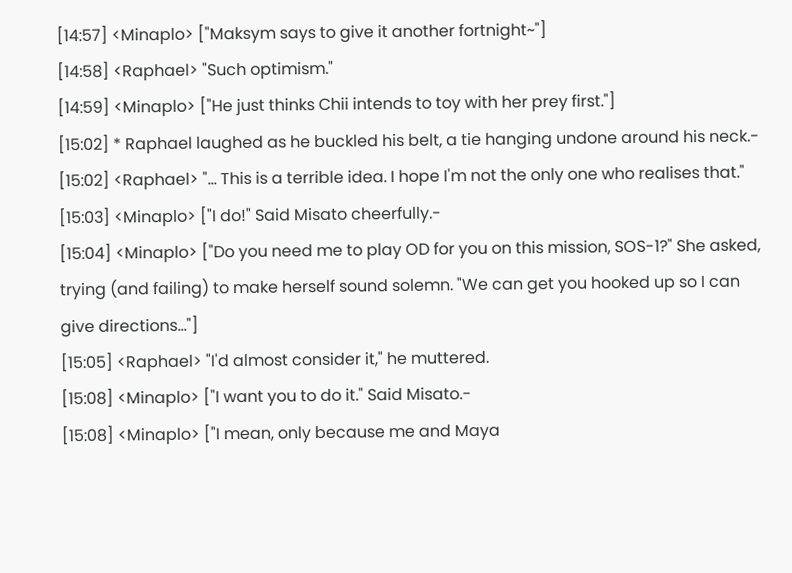[14:57] <Minaplo> ["Maksym says to give it another fortnight~"]
[14:58] <Raphael> "Such optimism."
[14:59] <Minaplo> ["He just thinks Chii intends to toy with her prey first."]
[15:02] * Raphael laughed as he buckled his belt, a tie hanging undone around his neck.-
[15:02] <Raphael> "… This is a terrible idea. I hope I'm not the only one who realises that."
[15:03] <Minaplo> ["I do!" Said Misato cheerfully.-
[15:04] <Minaplo> ["Do you need me to play OD for you on this mission, SOS-1?" She asked, trying (and failing) to make herself sound solemn. "We can get you hooked up so I can give directions…"]
[15:05] <Raphael> "I'd almost consider it," he muttered.
[15:08] <Minaplo> ["I want you to do it." Said Misato.-
[15:08] <Minaplo> ["I mean, only because me and Maya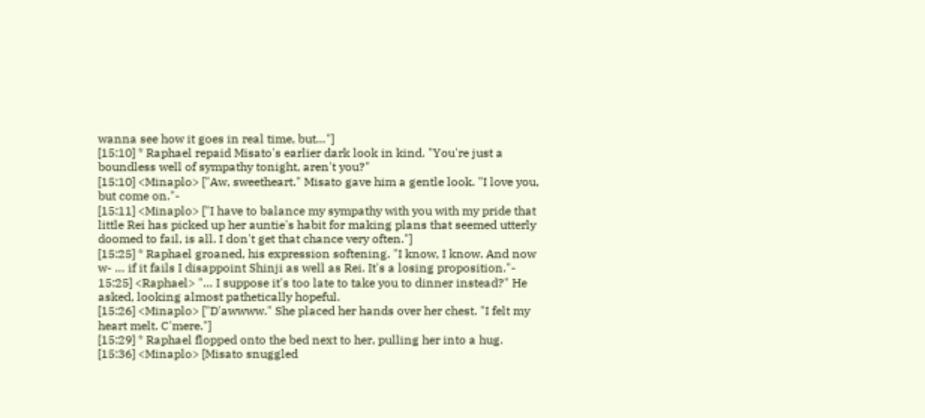wanna see how it goes in real time, but…"]
[15:10] * Raphael repaid Misato's earlier dark look in kind. "You're just a boundless well of sympathy tonight, aren't you?"
[15:10] <Minaplo> ["Aw, sweetheart." Misato gave him a gentle look. "I love you, but come on."-
[15:11] <Minaplo> ["I have to balance my sympathy with you with my pride that little Rei has picked up her auntie's habit for making plans that seemed utterly doomed to fail, is all. I don't get that chance very often."]
[15:25] * Raphael groaned, his expression softening. "I know, I know. And now w- … if it fails I disappoint Shinji as well as Rei. It's a losing proposition."-
15:25] <Raphael> "… I suppose it's too late to take you to dinner instead?" He asked, looking almost pathetically hopeful.
[15:26] <Minaplo> ["D'awwww." She placed her hands over her chest. "I felt my heart melt. C'mere."]
[15:29] * Raphael flopped onto the bed next to her, pulling her into a hug.
[15:36] <Minaplo> [Misato snuggled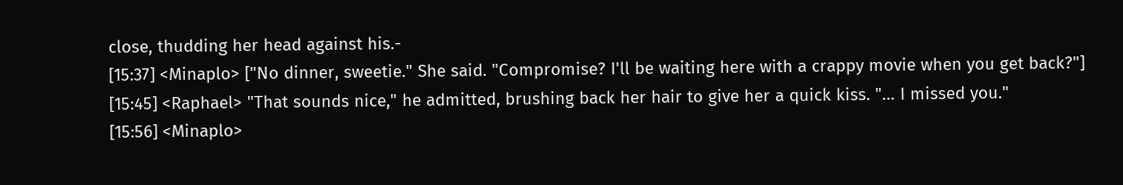close, thudding her head against his.-
[15:37] <Minaplo> ["No dinner, sweetie." She said. "Compromise? I'll be waiting here with a crappy movie when you get back?"]
[15:45] <Raphael> "That sounds nice," he admitted, brushing back her hair to give her a quick kiss. "… I missed you."
[15:56] <Minaplo>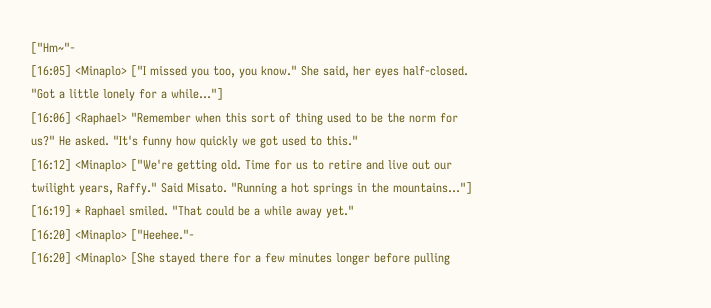["Hm~"-
[16:05] <Minaplo> ["I missed you too, you know." She said, her eyes half-closed. "Got a little lonely for a while…"]
[16:06] <Raphael> "Remember when this sort of thing used to be the norm for us?" He asked. "It's funny how quickly we got used to this."
[16:12] <Minaplo> ["We're getting old. Time for us to retire and live out our twilight years, Raffy." Said Misato. "Running a hot springs in the mountains…"]
[16:19] * Raphael smiled. "That could be a while away yet."
[16:20] <Minaplo> ["Heehee."-
[16:20] <Minaplo> [She stayed there for a few minutes longer before pulling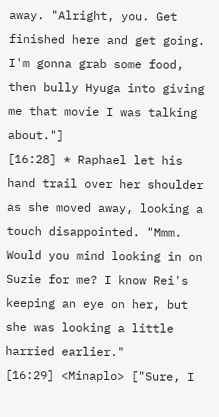away. "Alright, you. Get finished here and get going. I'm gonna grab some food, then bully Hyuga into giving me that movie I was talking about."]
[16:28] * Raphael let his hand trail over her shoulder as she moved away, looking a touch disappointed. "Mmm. Would you mind looking in on Suzie for me? I know Rei's keeping an eye on her, but she was looking a little harried earlier."
[16:29] <Minaplo> ["Sure, I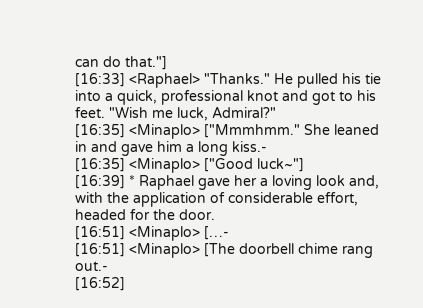can do that."]
[16:33] <Raphael> "Thanks." He pulled his tie into a quick, professional knot and got to his feet. "Wish me luck, Admiral?"
[16:35] <Minaplo> ["Mmmhmm." She leaned in and gave him a long kiss.-
[16:35] <Minaplo> ["Good luck~"]
[16:39] * Raphael gave her a loving look and, with the application of considerable effort, headed for the door.
[16:51] <Minaplo> […-
[16:51] <Minaplo> [The doorbell chime rang out.-
[16:52]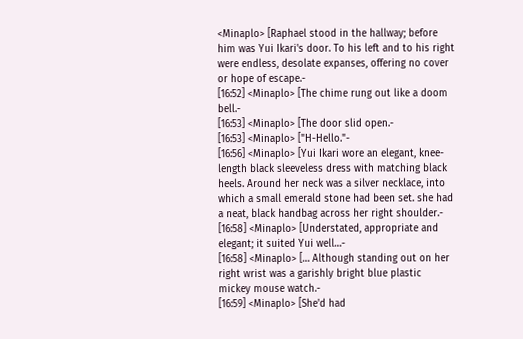<Minaplo> [Raphael stood in the hallway; before him was Yui Ikari's door. To his left and to his right were endless, desolate expanses, offering no cover or hope of escape.-
[16:52] <Minaplo> [The chime rung out like a doom bell.-
[16:53] <Minaplo> [The door slid open.-
[16:53] <Minaplo> ["H-Hello."-
[16:56] <Minaplo> [Yui Ikari wore an elegant, knee-length black sleeveless dress with matching black heels. Around her neck was a silver necklace, into which a small emerald stone had been set. she had a neat, black handbag across her right shoulder.-
[16:58] <Minaplo> [Understated, appropriate and elegant; it suited Yui well…-
[16:58] <Minaplo> [… Although standing out on her right wrist was a garishly bright blue plastic mickey mouse watch.-
[16:59] <Minaplo> [She'd had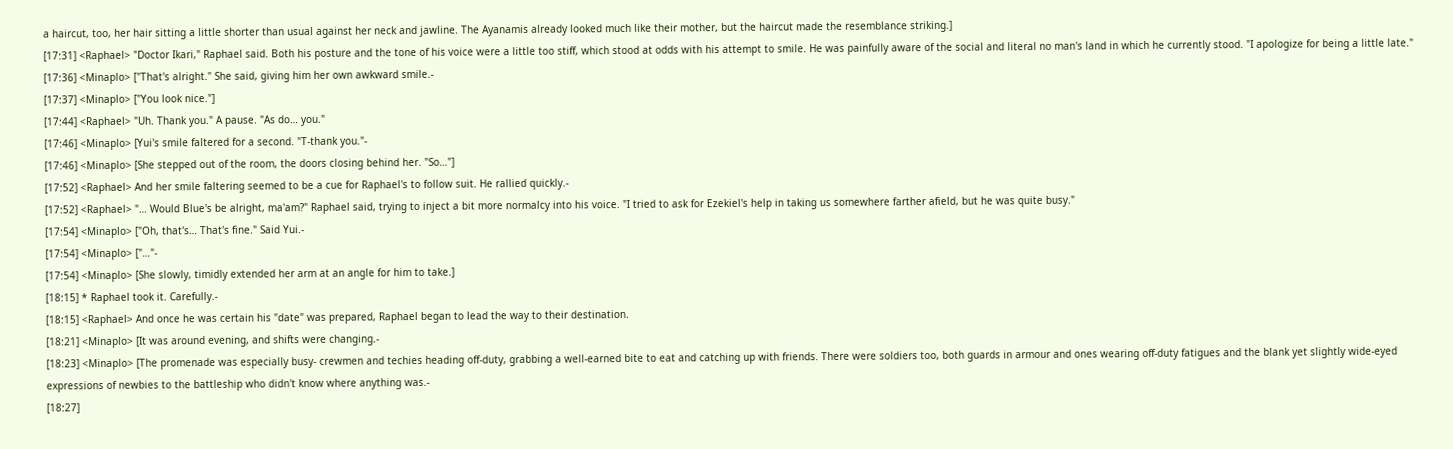a haircut, too, her hair sitting a little shorter than usual against her neck and jawline. The Ayanamis already looked much like their mother, but the haircut made the resemblance striking.]
[17:31] <Raphael> "Doctor Ikari," Raphael said. Both his posture and the tone of his voice were a little too stiff, which stood at odds with his attempt to smile. He was painfully aware of the social and literal no man's land in which he currently stood. "I apologize for being a little late."
[17:36] <Minaplo> ["That's alright." She said, giving him her own awkward smile.-
[17:37] <Minaplo> ["You look nice."]
[17:44] <Raphael> "Uh. Thank you." A pause. "As do… you."
[17:46] <Minaplo> [Yui's smile faltered for a second. "T-thank you."-
[17:46] <Minaplo> [She stepped out of the room, the doors closing behind her. "So…"]
[17:52] <Raphael> And her smile faltering seemed to be a cue for Raphael's to follow suit. He rallied quickly.-
[17:52] <Raphael> "… Would Blue's be alright, ma'am?" Raphael said, trying to inject a bit more normalcy into his voice. "I tried to ask for Ezekiel's help in taking us somewhere farther afield, but he was quite busy."
[17:54] <Minaplo> ["Oh, that's… That's fine." Said Yui.-
[17:54] <Minaplo> ["…"-
[17:54] <Minaplo> [She slowly, timidly extended her arm at an angle for him to take.]
[18:15] * Raphael took it. Carefully.-
[18:15] <Raphael> And once he was certain his "date" was prepared, Raphael began to lead the way to their destination.
[18:21] <Minaplo> [It was around evening, and shifts were changing.-
[18:23] <Minaplo> [The promenade was especially busy- crewmen and techies heading off-duty, grabbing a well-earned bite to eat and catching up with friends. There were soldiers too, both guards in armour and ones wearing off-duty fatigues and the blank yet slightly wide-eyed expressions of newbies to the battleship who didn't know where anything was.-
[18:27]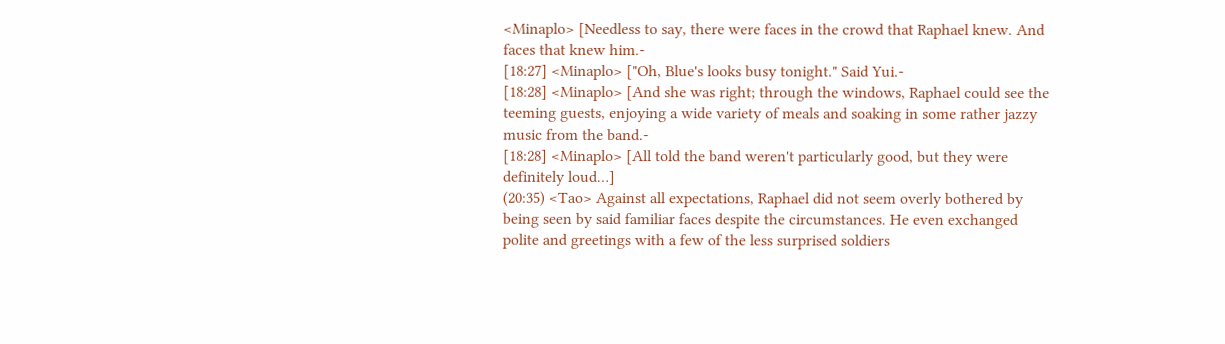<Minaplo> [Needless to say, there were faces in the crowd that Raphael knew. And faces that knew him.-
[18:27] <Minaplo> ["Oh, Blue's looks busy tonight." Said Yui.-
[18:28] <Minaplo> [And she was right; through the windows, Raphael could see the teeming guests, enjoying a wide variety of meals and soaking in some rather jazzy music from the band.-
[18:28] <Minaplo> [All told the band weren't particularly good, but they were definitely loud…]
(20:35) <Tao> Against all expectations, Raphael did not seem overly bothered by being seen by said familiar faces despite the circumstances. He even exchanged polite and greetings with a few of the less surprised soldiers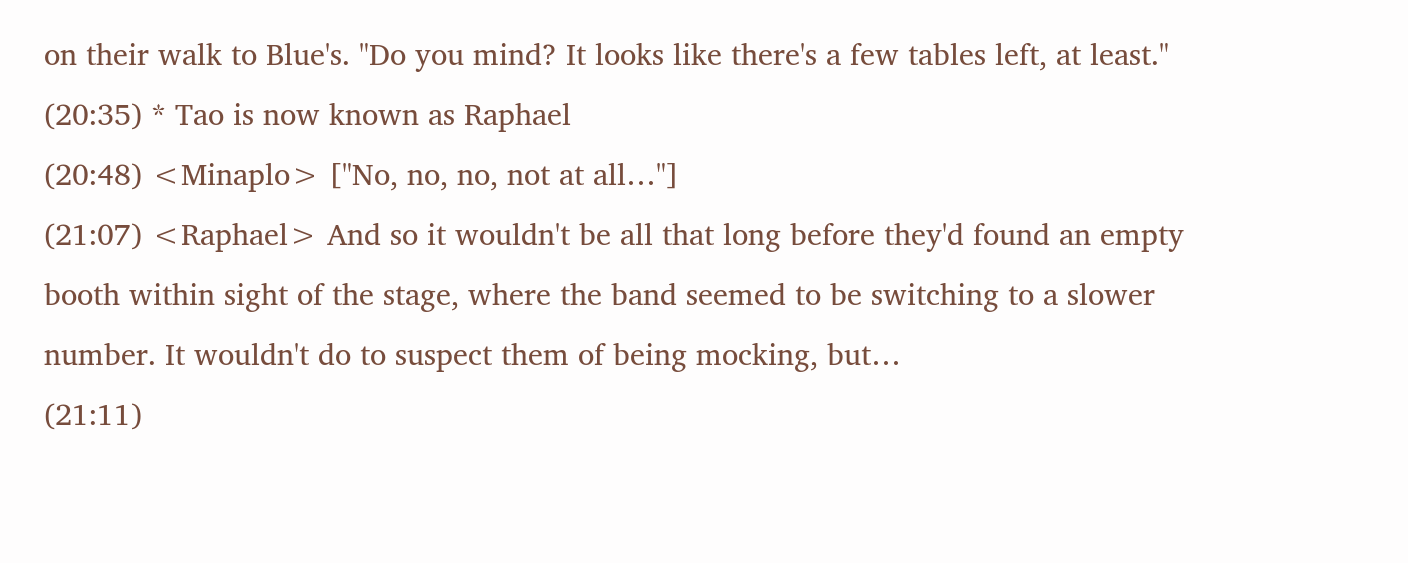on their walk to Blue's. "Do you mind? It looks like there's a few tables left, at least."
(20:35) * Tao is now known as Raphael
(20:48) <Minaplo> ["No, no, no, not at all…"]
(21:07) <Raphael> And so it wouldn't be all that long before they'd found an empty booth within sight of the stage, where the band seemed to be switching to a slower number. It wouldn't do to suspect them of being mocking, but…
(21:11)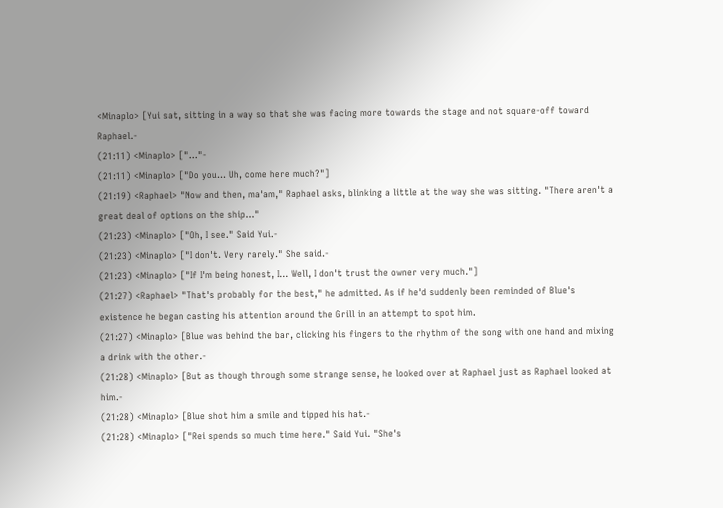<Minaplo> [Yui sat, sitting in a way so that she was facing more towards the stage and not square-off toward Raphael.-
(21:11) <Minaplo> ["…"-
(21:11) <Minaplo> ["Do you… Uh, come here much?"]
(21:19) <Raphael> "Now and then, ma'am," Raphael asks, blinking a little at the way she was sitting. "There aren't a great deal of options on the ship…"
(21:23) <Minaplo> ["Oh, I see." Said Yui.-
(21:23) <Minaplo> ["I don't. Very rarely." She said.-
(21:23) <Minaplo> ["If I'm being honest, I… Well, I don't trust the owner very much."]
(21:27) <Raphael> "That's probably for the best," he admitted. As if he'd suddenly been reminded of Blue's existence he began casting his attention around the Grill in an attempt to spot him.
(21:27) <Minaplo> [Blue was behind the bar, clicking his fingers to the rhythm of the song with one hand and mixing a drink with the other.-
(21:28) <Minaplo> [But as though through some strange sense, he looked over at Raphael just as Raphael looked at him.-
(21:28) <Minaplo> [Blue shot him a smile and tipped his hat.-
(21:28) <Minaplo> ["Rei spends so much time here." Said Yui. "She's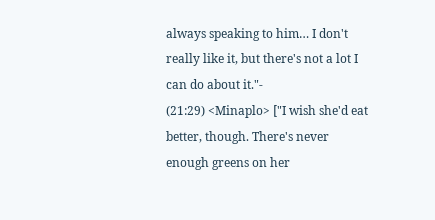always speaking to him… I don't really like it, but there's not a lot I can do about it."-
(21:29) <Minaplo> ["I wish she'd eat better, though. There's never enough greens on her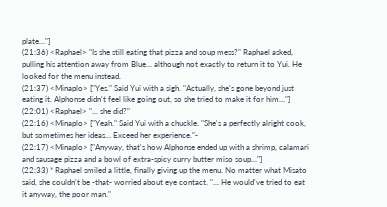plate…"]
(21:36) <Raphael> "Is she still eating that pizza and soup mess?" Raphael asked, pulling his attention away from Blue… although not exactly to return it to Yui. He looked for the menu instead.
(21:37) <Minaplo> ["Yes." Said Yui with a sigh. "Actually, she's gone beyond just eating it. Alphonse didn't feel like going out, so she tried to make it for him…"]
(22:01) <Raphael> "… she did?"
(22:16) <Minaplo> ["Yeah." Said Yui with a chuckle. "She's a perfectly alright cook, but sometimes her ideas… Exceed her experience."-
(22:17) <Minaplo> ["Anyway, that's how Alphonse ended up with a shrimp, calamari and sausage pizza and a bowl of extra-spicy curry butter miso soup…"]
(22:33) * Raphael smiled a little, finally giving up the menu. No matter what Misato said, she couldn't be -that- worried about eye contact. "… He would've tried to eat it anyway, the poor man."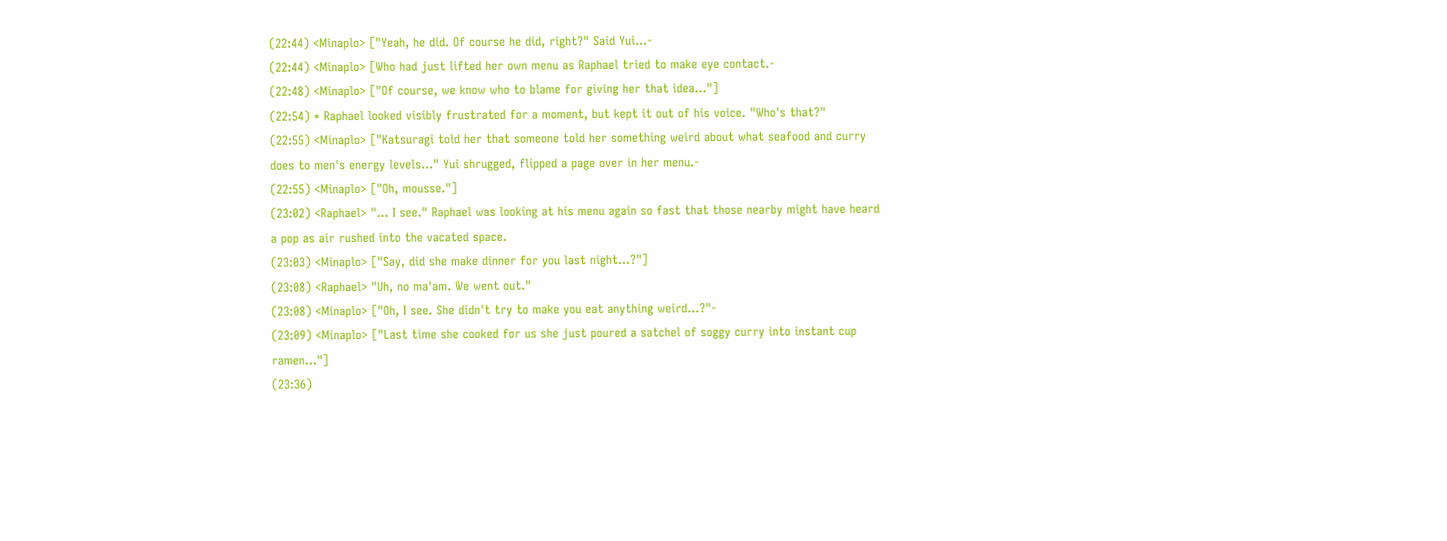(22:44) <Minaplo> ["Yeah, he did. Of course he did, right?" Said Yui…-
(22:44) <Minaplo> [Who had just lifted her own menu as Raphael tried to make eye contact.-
(22:48) <Minaplo> ["Of course, we know who to blame for giving her that idea…"]
(22:54) * Raphael looked visibly frustrated for a moment, but kept it out of his voice. "Who's that?"
(22:55) <Minaplo> ["Katsuragi told her that someone told her something weird about what seafood and curry does to men's energy levels…" Yui shrugged, flipped a page over in her menu.-
(22:55) <Minaplo> ["Oh, mousse."]
(23:02) <Raphael> "… I see." Raphael was looking at his menu again so fast that those nearby might have heard a pop as air rushed into the vacated space.
(23:03) <Minaplo> ["Say, did she make dinner for you last night…?"]
(23:08) <Raphael> "Uh, no ma'am. We went out."
(23:08) <Minaplo> ["Oh, I see. She didn't try to make you eat anything weird…?"-
(23:09) <Minaplo> ["Last time she cooked for us she just poured a satchel of soggy curry into instant cup ramen…"]
(23:36)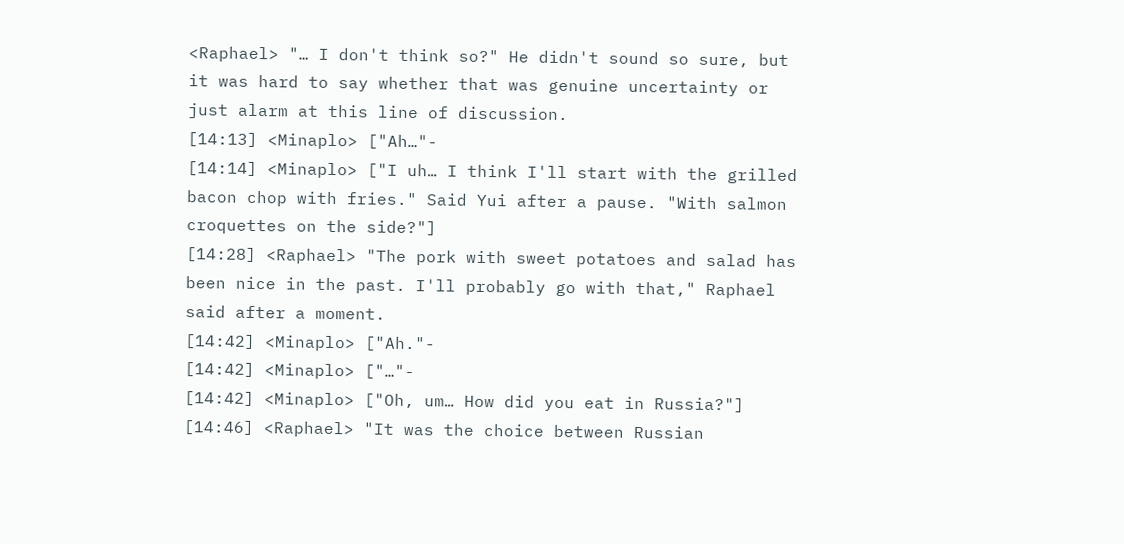<Raphael> "… I don't think so?" He didn't sound so sure, but it was hard to say whether that was genuine uncertainty or just alarm at this line of discussion.
[14:13] <Minaplo> ["Ah…"-
[14:14] <Minaplo> ["I uh… I think I'll start with the grilled bacon chop with fries." Said Yui after a pause. "With salmon croquettes on the side?"]
[14:28] <Raphael> "The pork with sweet potatoes and salad has been nice in the past. I'll probably go with that," Raphael said after a moment.
[14:42] <Minaplo> ["Ah."-
[14:42] <Minaplo> ["…"-
[14:42] <Minaplo> ["Oh, um… How did you eat in Russia?"]
[14:46] <Raphael> "It was the choice between Russian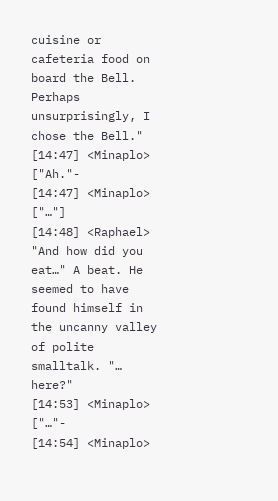cuisine or cafeteria food on board the Bell. Perhaps unsurprisingly, I chose the Bell."
[14:47] <Minaplo> ["Ah."-
[14:47] <Minaplo> ["…"]
[14:48] <Raphael> "And how did you eat…" A beat. He seemed to have found himself in the uncanny valley of polite smalltalk. "… here?"
[14:53] <Minaplo> ["…"-
[14:54] <Minaplo>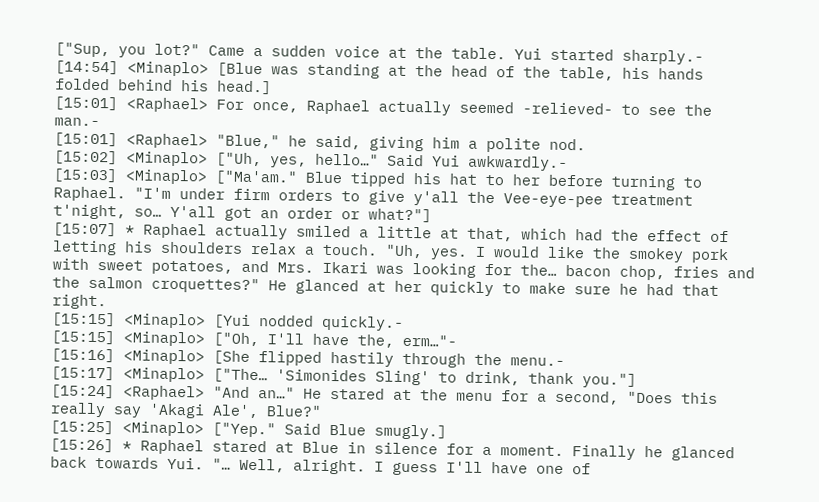["Sup, you lot?" Came a sudden voice at the table. Yui started sharply.-
[14:54] <Minaplo> [Blue was standing at the head of the table, his hands folded behind his head.]
[15:01] <Raphael> For once, Raphael actually seemed -relieved- to see the man.-
[15:01] <Raphael> "Blue," he said, giving him a polite nod.
[15:02] <Minaplo> ["Uh, yes, hello…" Said Yui awkwardly.-
[15:03] <Minaplo> ["Ma'am." Blue tipped his hat to her before turning to Raphael. "I'm under firm orders to give y'all the Vee-eye-pee treatment t'night, so… Y'all got an order or what?"]
[15:07] * Raphael actually smiled a little at that, which had the effect of letting his shoulders relax a touch. "Uh, yes. I would like the smokey pork with sweet potatoes, and Mrs. Ikari was looking for the… bacon chop, fries and the salmon croquettes?" He glanced at her quickly to make sure he had that right.
[15:15] <Minaplo> [Yui nodded quickly.-
[15:15] <Minaplo> ["Oh, I'll have the, erm…"-
[15:16] <Minaplo> [She flipped hastily through the menu.-
[15:17] <Minaplo> ["The… 'Simonides Sling' to drink, thank you."]
[15:24] <Raphael> "And an…" He stared at the menu for a second, "Does this really say 'Akagi Ale', Blue?"
[15:25] <Minaplo> ["Yep." Said Blue smugly.]
[15:26] * Raphael stared at Blue in silence for a moment. Finally he glanced back towards Yui. "… Well, alright. I guess I'll have one of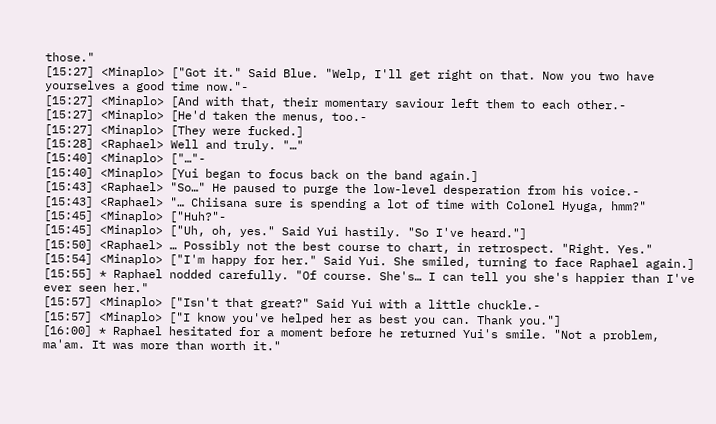those."
[15:27] <Minaplo> ["Got it." Said Blue. "Welp, I'll get right on that. Now you two have yourselves a good time now."-
[15:27] <Minaplo> [And with that, their momentary saviour left them to each other.-
[15:27] <Minaplo> [He'd taken the menus, too.-
[15:27] <Minaplo> [They were fucked.]
[15:28] <Raphael> Well and truly. "…"
[15:40] <Minaplo> ["…"-
[15:40] <Minaplo> [Yui began to focus back on the band again.]
[15:43] <Raphael> "So…" He paused to purge the low-level desperation from his voice.-
[15:43] <Raphael> "… Chiisana sure is spending a lot of time with Colonel Hyuga, hmm?"
[15:45] <Minaplo> ["Huh?"-
[15:45] <Minaplo> ["Uh, oh, yes." Said Yui hastily. "So I've heard."]
[15:50] <Raphael> … Possibly not the best course to chart, in retrospect. "Right. Yes."
[15:54] <Minaplo> ["I'm happy for her." Said Yui. She smiled, turning to face Raphael again.]
[15:55] * Raphael nodded carefully. "Of course. She's… I can tell you she's happier than I've ever seen her."
[15:57] <Minaplo> ["Isn't that great?" Said Yui with a little chuckle.-
[15:57] <Minaplo> ["I know you've helped her as best you can. Thank you."]
[16:00] * Raphael hesitated for a moment before he returned Yui's smile. "Not a problem, ma'am. It was more than worth it."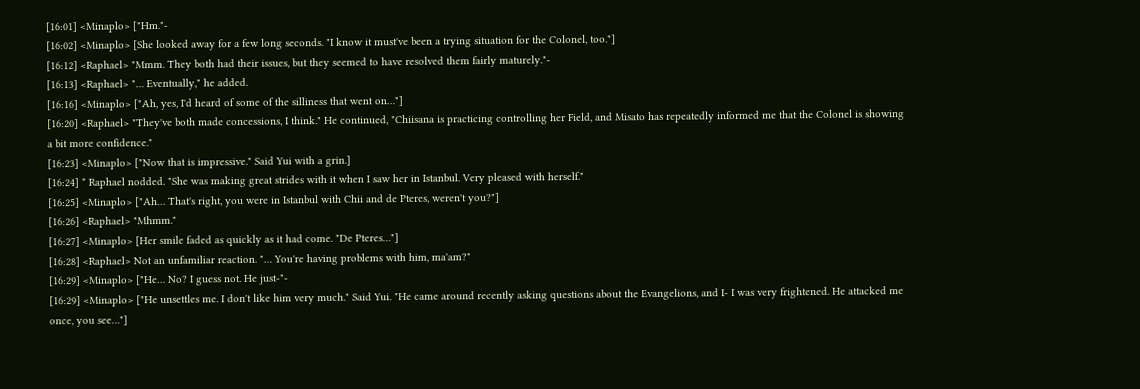[16:01] <Minaplo> ["Hm."-
[16:02] <Minaplo> [She looked away for a few long seconds. "I know it must've been a trying situation for the Colonel, too."]
[16:12] <Raphael> "Mmm. They both had their issues, but they seemed to have resolved them fairly maturely."-
[16:13] <Raphael> "… Eventually," he added.
[16:16] <Minaplo> ["Ah, yes, I'd heard of some of the silliness that went on…"]
[16:20] <Raphael> "They've both made concessions, I think." He continued, "Chiisana is practicing controlling her Field, and Misato has repeatedly informed me that the Colonel is showing a bit more confidence."
[16:23] <Minaplo> ["Now that is impressive." Said Yui with a grin.]
[16:24] * Raphael nodded. "She was making great strides with it when I saw her in Istanbul. Very pleased with herself."
[16:25] <Minaplo> ["Ah… That's right, you were in Istanbul with Chii and de Pteres, weren't you?"]
[16:26] <Raphael> "Mhmm."
[16:27] <Minaplo> [Her smile faded as quickly as it had come. "De Pteres…"]
[16:28] <Raphael> Not an unfamiliar reaction. "… You're having problems with him, ma'am?"
[16:29] <Minaplo> ["He… No? I guess not. He just-"-
[16:29] <Minaplo> ["He unsettles me. I don't like him very much." Said Yui. "He came around recently asking questions about the Evangelions, and I- I was very frightened. He attacked me once, you see…"]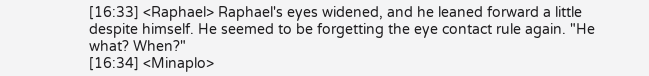[16:33] <Raphael> Raphael's eyes widened, and he leaned forward a little despite himself. He seemed to be forgetting the eye contact rule again. "He what? When?"
[16:34] <Minaplo>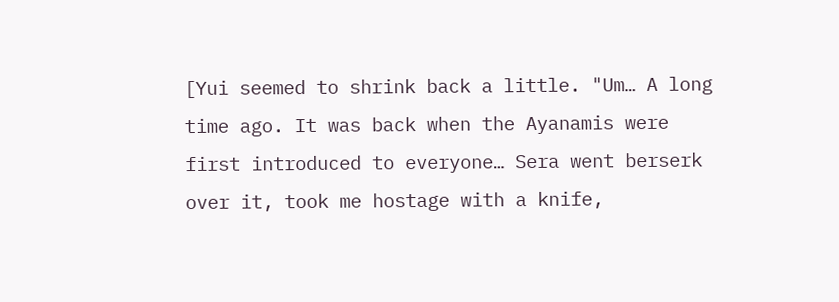[Yui seemed to shrink back a little. "Um… A long time ago. It was back when the Ayanamis were first introduced to everyone… Sera went berserk over it, took me hostage with a knife,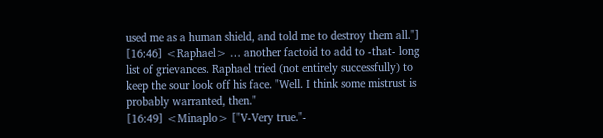used me as a human shield, and told me to destroy them all."]
[16:46] <Raphael> … another factoid to add to -that- long list of grievances. Raphael tried (not entirely successfully) to keep the sour look off his face. "Well. I think some mistrust is probably warranted, then."
[16:49] <Minaplo> ["V-Very true."-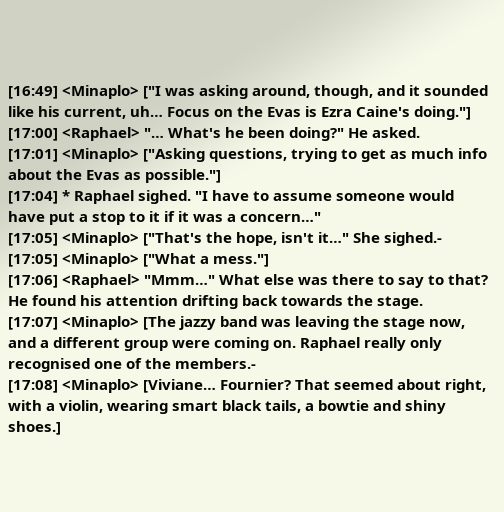[16:49] <Minaplo> ["I was asking around, though, and it sounded like his current, uh… Focus on the Evas is Ezra Caine's doing."]
[17:00] <Raphael> "… What's he been doing?" He asked.
[17:01] <Minaplo> ["Asking questions, trying to get as much info about the Evas as possible."]
[17:04] * Raphael sighed. "I have to assume someone would have put a stop to it if it was a concern…"
[17:05] <Minaplo> ["That's the hope, isn't it…" She sighed.-
[17:05] <Minaplo> ["What a mess."]
[17:06] <Raphael> "Mmm…" What else was there to say to that? He found his attention drifting back towards the stage.
[17:07] <Minaplo> [The jazzy band was leaving the stage now, and a different group were coming on. Raphael really only recognised one of the members.-
[17:08] <Minaplo> [Viviane… Fournier? That seemed about right, with a violin, wearing smart black tails, a bowtie and shiny shoes.]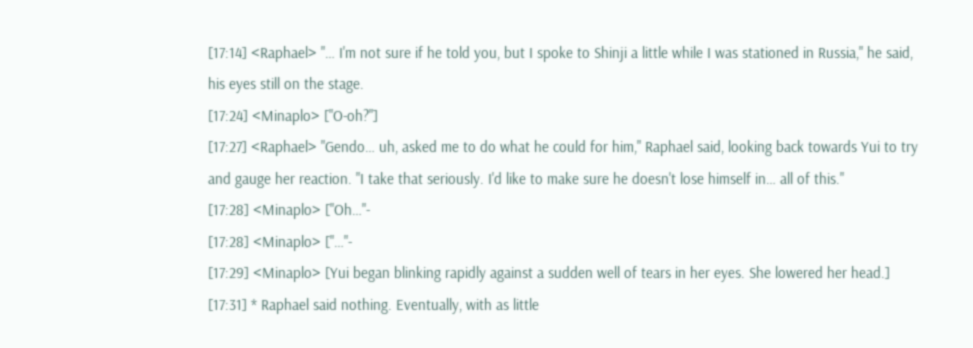[17:14] <Raphael> "… I'm not sure if he told you, but I spoke to Shinji a little while I was stationed in Russia," he said, his eyes still on the stage.
[17:24] <Minaplo> ["O-oh?"]
[17:27] <Raphael> "Gendo… uh, asked me to do what he could for him," Raphael said, looking back towards Yui to try and gauge her reaction. "I take that seriously. I'd like to make sure he doesn't lose himself in… all of this."
[17:28] <Minaplo> ["Oh…"-
[17:28] <Minaplo> ["…"-
[17:29] <Minaplo> [Yui began blinking rapidly against a sudden well of tears in her eyes. She lowered her head.]
[17:31] * Raphael said nothing. Eventually, with as little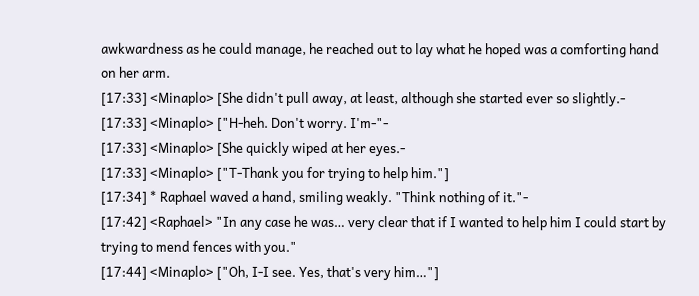awkwardness as he could manage, he reached out to lay what he hoped was a comforting hand on her arm.
[17:33] <Minaplo> [She didn't pull away, at least, although she started ever so slightly.-
[17:33] <Minaplo> ["H-heh. Don't worry. I'm-"-
[17:33] <Minaplo> [She quickly wiped at her eyes.-
[17:33] <Minaplo> ["T-Thank you for trying to help him."]
[17:34] * Raphael waved a hand, smiling weakly. "Think nothing of it."-
[17:42] <Raphael> "In any case he was… very clear that if I wanted to help him I could start by trying to mend fences with you."
[17:44] <Minaplo> ["Oh, I-I see. Yes, that's very him…"]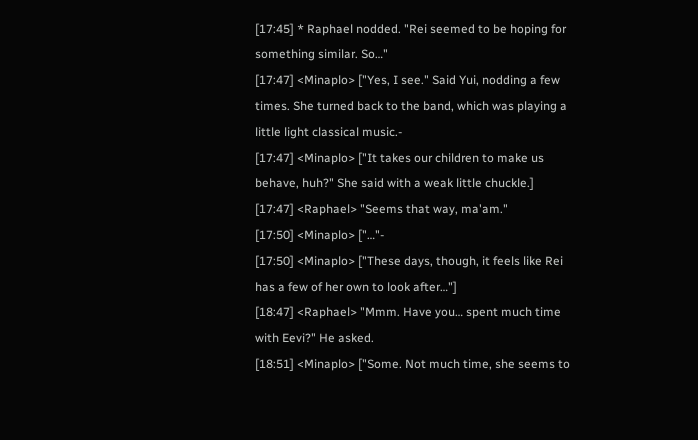[17:45] * Raphael nodded. "Rei seemed to be hoping for something similar. So…"
[17:47] <Minaplo> ["Yes, I see." Said Yui, nodding a few times. She turned back to the band, which was playing a little light classical music.-
[17:47] <Minaplo> ["It takes our children to make us behave, huh?" She said with a weak little chuckle.]
[17:47] <Raphael> "Seems that way, ma'am."
[17:50] <Minaplo> ["…"-
[17:50] <Minaplo> ["These days, though, it feels like Rei has a few of her own to look after…"]
[18:47] <Raphael> "Mmm. Have you… spent much time with Eevi?" He asked.
[18:51] <Minaplo> ["Some. Not much time, she seems to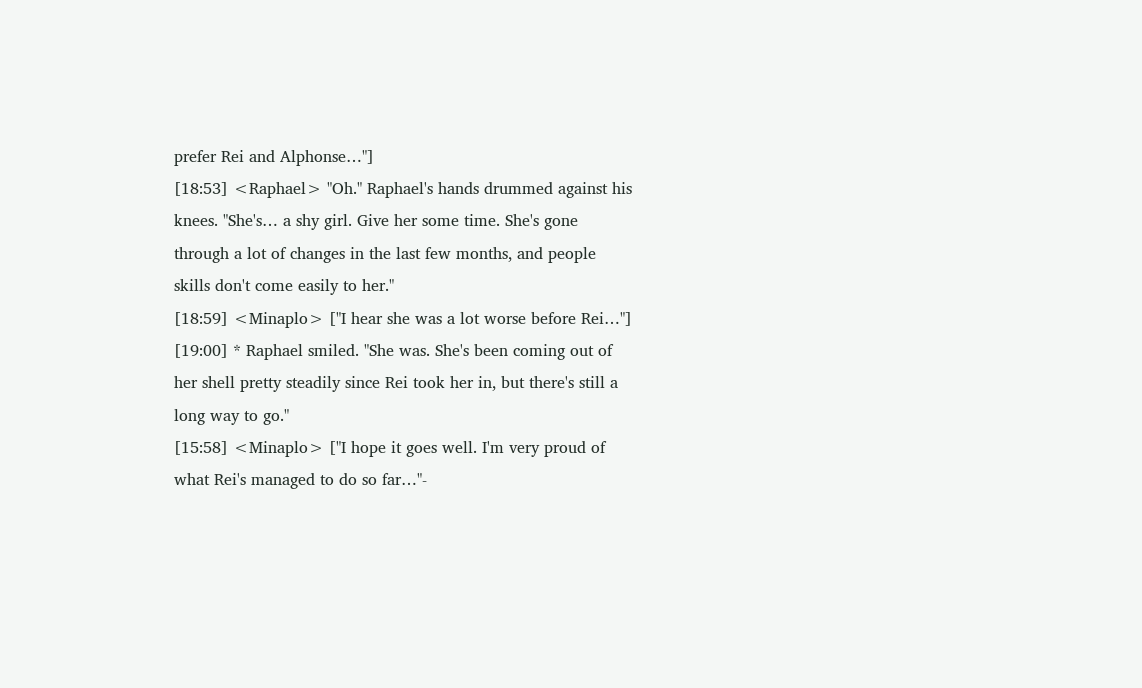prefer Rei and Alphonse…"]
[18:53] <Raphael> "Oh." Raphael's hands drummed against his knees. "She's… a shy girl. Give her some time. She's gone through a lot of changes in the last few months, and people skills don't come easily to her."
[18:59] <Minaplo> ["I hear she was a lot worse before Rei…"]
[19:00] * Raphael smiled. "She was. She's been coming out of her shell pretty steadily since Rei took her in, but there's still a long way to go."
[15:58] <Minaplo> ["I hope it goes well. I'm very proud of what Rei's managed to do so far…"-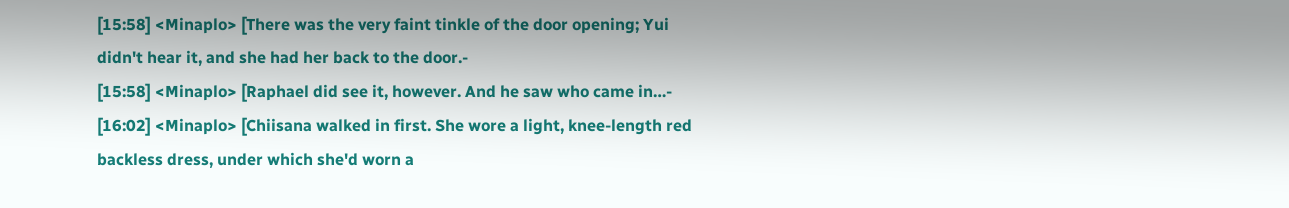[15:58] <Minaplo> [There was the very faint tinkle of the door opening; Yui didn't hear it, and she had her back to the door.-
[15:58] <Minaplo> [Raphael did see it, however. And he saw who came in…-
[16:02] <Minaplo> [Chiisana walked in first. She wore a light, knee-length red backless dress, under which she'd worn a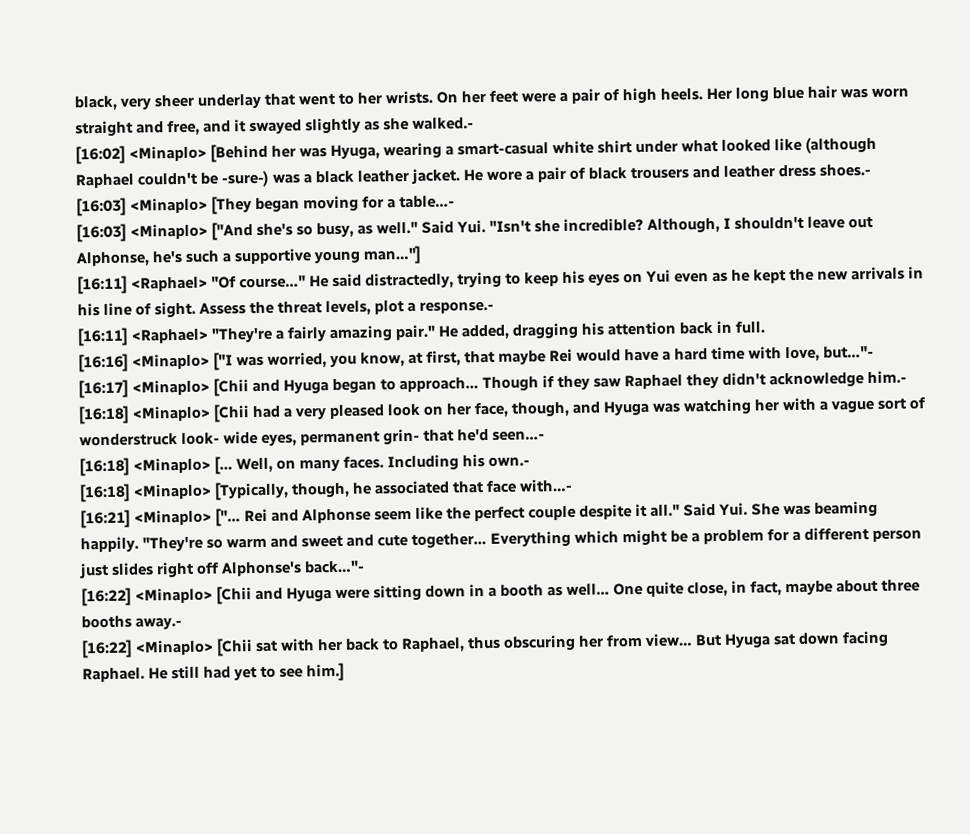black, very sheer underlay that went to her wrists. On her feet were a pair of high heels. Her long blue hair was worn straight and free, and it swayed slightly as she walked.-
[16:02] <Minaplo> [Behind her was Hyuga, wearing a smart-casual white shirt under what looked like (although Raphael couldn't be -sure-) was a black leather jacket. He wore a pair of black trousers and leather dress shoes.-
[16:03] <Minaplo> [They began moving for a table…-
[16:03] <Minaplo> ["And she's so busy, as well." Said Yui. "Isn't she incredible? Although, I shouldn't leave out Alphonse, he's such a supportive young man…"]
[16:11] <Raphael> "Of course…" He said distractedly, trying to keep his eyes on Yui even as he kept the new arrivals in his line of sight. Assess the threat levels, plot a response.-
[16:11] <Raphael> "They're a fairly amazing pair." He added, dragging his attention back in full.
[16:16] <Minaplo> ["I was worried, you know, at first, that maybe Rei would have a hard time with love, but…"-
[16:17] <Minaplo> [Chii and Hyuga began to approach… Though if they saw Raphael they didn't acknowledge him.-
[16:18] <Minaplo> [Chii had a very pleased look on her face, though, and Hyuga was watching her with a vague sort of wonderstruck look- wide eyes, permanent grin- that he'd seen…-
[16:18] <Minaplo> [… Well, on many faces. Including his own.-
[16:18] <Minaplo> [Typically, though, he associated that face with…-
[16:21] <Minaplo> ["… Rei and Alphonse seem like the perfect couple despite it all." Said Yui. She was beaming happily. "They're so warm and sweet and cute together… Everything which might be a problem for a different person just slides right off Alphonse's back…"-
[16:22] <Minaplo> [Chii and Hyuga were sitting down in a booth as well… One quite close, in fact, maybe about three booths away.-
[16:22] <Minaplo> [Chii sat with her back to Raphael, thus obscuring her from view… But Hyuga sat down facing Raphael. He still had yet to see him.]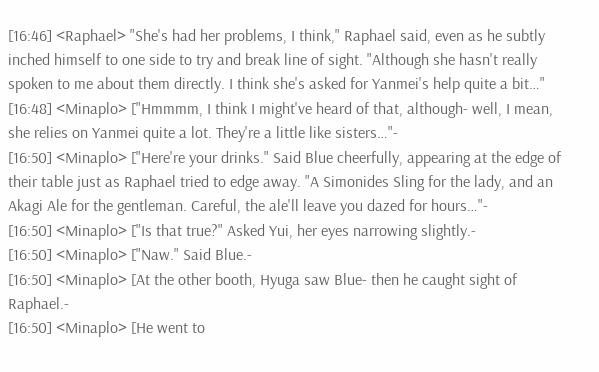[16:46] <Raphael> "She's had her problems, I think," Raphael said, even as he subtly inched himself to one side to try and break line of sight. "Although she hasn't really spoken to me about them directly. I think she's asked for Yanmei's help quite a bit…"
[16:48] <Minaplo> ["Hmmmm, I think I might've heard of that, although- well, I mean, she relies on Yanmei quite a lot. They're a little like sisters…"-
[16:50] <Minaplo> ["Here're your drinks." Said Blue cheerfully, appearing at the edge of their table just as Raphael tried to edge away. "A Simonides Sling for the lady, and an Akagi Ale for the gentleman. Careful, the ale'll leave you dazed for hours…"-
[16:50] <Minaplo> ["Is that true?" Asked Yui, her eyes narrowing slightly.-
[16:50] <Minaplo> ["Naw." Said Blue.-
[16:50] <Minaplo> [At the other booth, Hyuga saw Blue- then he caught sight of Raphael.-
[16:50] <Minaplo> [He went to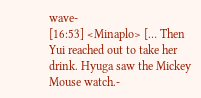wave-
[16:53] <Minaplo> [… Then Yui reached out to take her drink. Hyuga saw the Mickey Mouse watch.-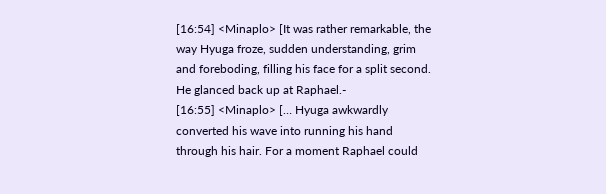[16:54] <Minaplo> [It was rather remarkable, the way Hyuga froze, sudden understanding, grim and foreboding, filling his face for a split second. He glanced back up at Raphael.-
[16:55] <Minaplo> [… Hyuga awkwardly converted his wave into running his hand through his hair. For a moment Raphael could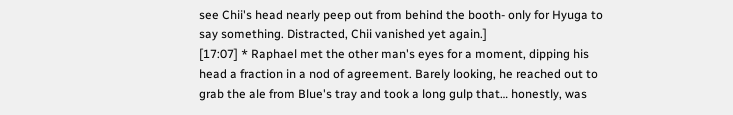see Chii's head nearly peep out from behind the booth- only for Hyuga to say something. Distracted, Chii vanished yet again.]
[17:07] * Raphael met the other man's eyes for a moment, dipping his head a fraction in a nod of agreement. Barely looking, he reached out to grab the ale from Blue's tray and took a long gulp that… honestly, was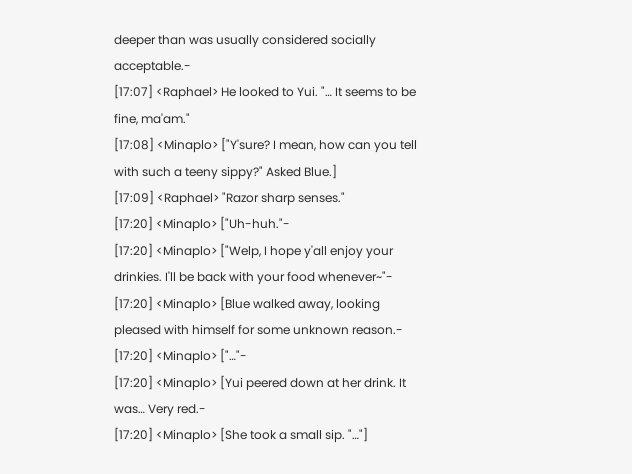deeper than was usually considered socially acceptable.-
[17:07] <Raphael> He looked to Yui. "… It seems to be fine, ma'am."
[17:08] <Minaplo> ["Y'sure? I mean, how can you tell with such a teeny sippy?" Asked Blue.]
[17:09] <Raphael> "Razor sharp senses."
[17:20] <Minaplo> ["Uh-huh."-
[17:20] <Minaplo> ["Welp, I hope y'all enjoy your drinkies. I'll be back with your food whenever~"-
[17:20] <Minaplo> [Blue walked away, looking pleased with himself for some unknown reason.-
[17:20] <Minaplo> ["…"-
[17:20] <Minaplo> [Yui peered down at her drink. It was… Very red.-
[17:20] <Minaplo> [She took a small sip. "…"]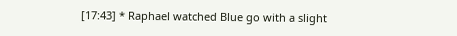[17:43] * Raphael watched Blue go with a slight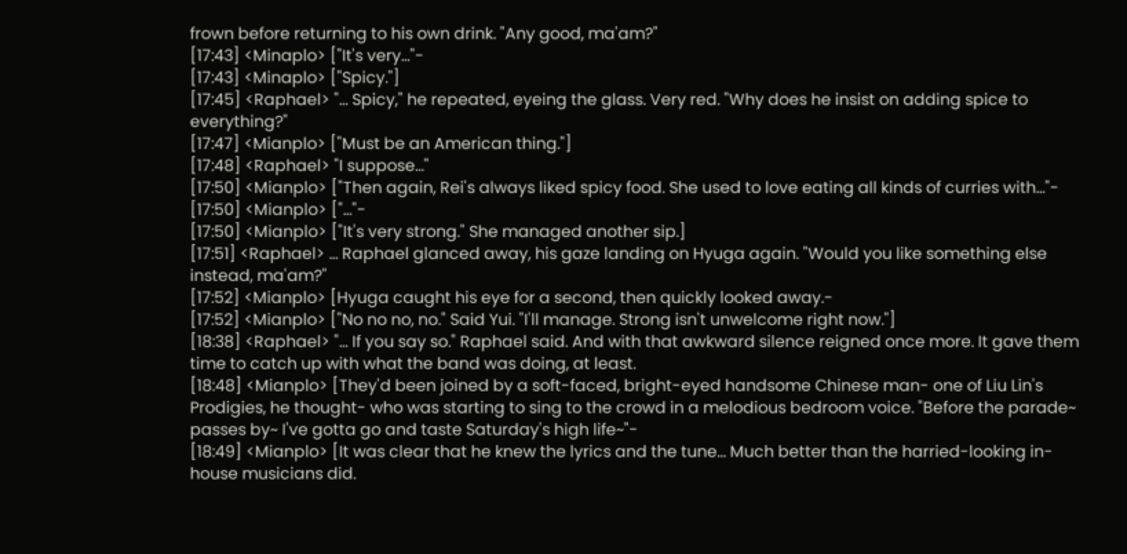frown before returning to his own drink. "Any good, ma'am?"
[17:43] <Minaplo> ["It's very…"-
[17:43] <Minaplo> ["Spicy."]
[17:45] <Raphael> "… Spicy," he repeated, eyeing the glass. Very red. "Why does he insist on adding spice to everything?"
[17:47] <Mianplo> ["Must be an American thing."]
[17:48] <Raphael> "I suppose…"
[17:50] <Mianplo> ["Then again, Rei's always liked spicy food. She used to love eating all kinds of curries with…"-
[17:50] <Mianplo> ["…"-
[17:50] <Mianplo> ["It's very strong." She managed another sip.]
[17:51] <Raphael> … Raphael glanced away, his gaze landing on Hyuga again. "Would you like something else instead, ma'am?"
[17:52] <Mianplo> [Hyuga caught his eye for a second, then quickly looked away.-
[17:52] <Mianplo> ["No no no, no." Said Yui. "I'll manage. Strong isn't unwelcome right now."]
[18:38] <Raphael> "… If you say so." Raphael said. And with that awkward silence reigned once more. It gave them time to catch up with what the band was doing, at least.
[18:48] <Mianplo> [They'd been joined by a soft-faced, bright-eyed handsome Chinese man- one of Liu Lin's Prodigies, he thought- who was starting to sing to the crowd in a melodious bedroom voice. "Before the parade~ passes by~ I've gotta go and taste Saturday's high life~"-
[18:49] <Mianplo> [It was clear that he knew the lyrics and the tune… Much better than the harried-looking in-house musicians did.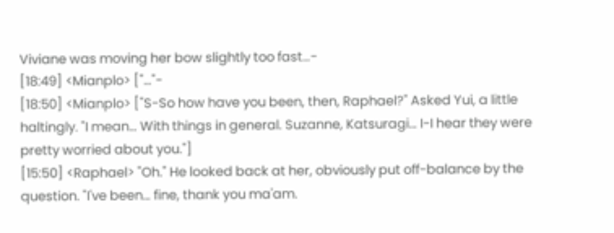Viviane was moving her bow slightly too fast…-
[18:49] <Mianplo> ["…"-
[18:50] <Mianplo> ["S-So how have you been, then, Raphael?" Asked Yui, a little haltingly. "I mean… With things in general. Suzanne, Katsuragi… I-I hear they were pretty worried about you."]
[15:50] <Raphael> "Oh." He looked back at her, obviously put off-balance by the question. "I've been… fine, thank you ma'am.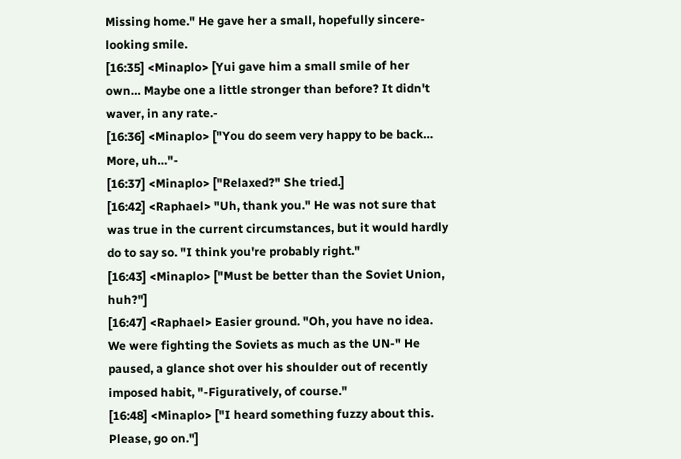Missing home." He gave her a small, hopefully sincere-looking smile.
[16:35] <Minaplo> [Yui gave him a small smile of her own… Maybe one a little stronger than before? It didn't waver, in any rate.-
[16:36] <Minaplo> ["You do seem very happy to be back… More, uh…"-
[16:37] <Minaplo> ["Relaxed?" She tried.]
[16:42] <Raphael> "Uh, thank you." He was not sure that was true in the current circumstances, but it would hardly do to say so. "I think you're probably right."
[16:43] <Minaplo> ["Must be better than the Soviet Union, huh?"]
[16:47] <Raphael> Easier ground. "Oh, you have no idea. We were fighting the Soviets as much as the UN-" He paused, a glance shot over his shoulder out of recently imposed habit, "-Figuratively, of course."
[16:48] <Minaplo> ["I heard something fuzzy about this. Please, go on."]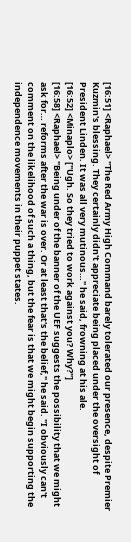[16:51] <Raphael> "The Red Army High Command barely tolerated our presence, despite Premier Kuzmin's blessing. They certainly didn't appreciate being placed under the oversight of President Linden. It was all very mutinous…" he said, frowning at his ale.
[16:52] <Minaplo> ["Ugh. So they tried to work against you? Why?"]
[16:58] <Raphael> "Being under of the banner of the UEF suggests the possibility that we might ask for… reforms after the war is over. Or at least that's the belief," he said. "I obviously can't comment on the likelihood of such a thing, but the fear is that we might begin supporting the independence movements in their puppet states.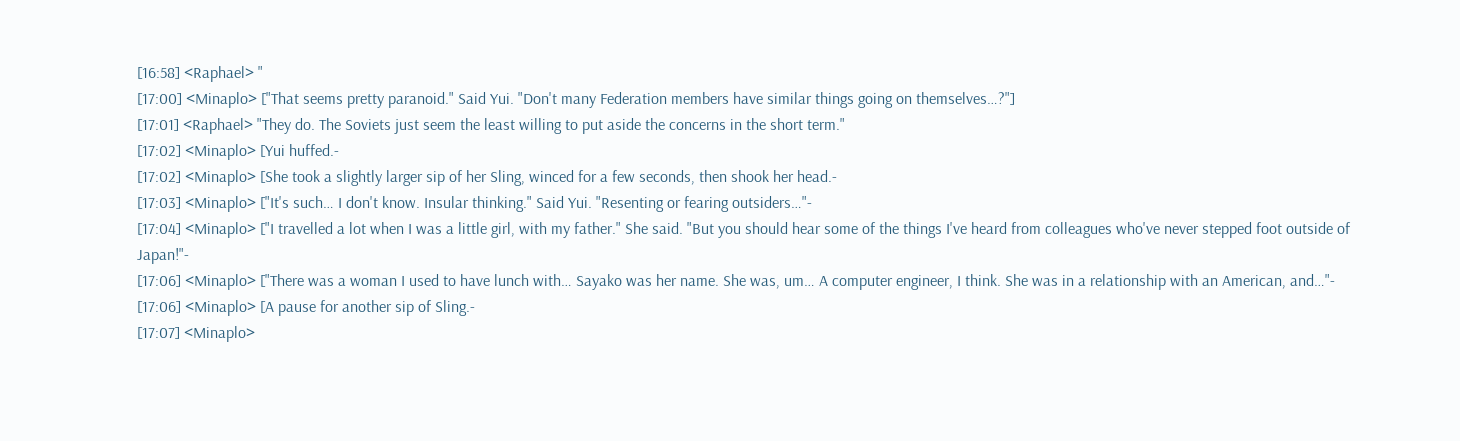[16:58] <Raphael> "
[17:00] <Minaplo> ["That seems pretty paranoid." Said Yui. "Don't many Federation members have similar things going on themselves…?"]
[17:01] <Raphael> "They do. The Soviets just seem the least willing to put aside the concerns in the short term."
[17:02] <Minaplo> [Yui huffed.-
[17:02] <Minaplo> [She took a slightly larger sip of her Sling, winced for a few seconds, then shook her head.-
[17:03] <Minaplo> ["It's such… I don't know. Insular thinking." Said Yui. "Resenting or fearing outsiders…"-
[17:04] <Minaplo> ["I travelled a lot when I was a little girl, with my father." She said. "But you should hear some of the things I've heard from colleagues who've never stepped foot outside of Japan!"-
[17:06] <Minaplo> ["There was a woman I used to have lunch with… Sayako was her name. She was, um… A computer engineer, I think. She was in a relationship with an American, and…"-
[17:06] <Minaplo> [A pause for another sip of Sling.-
[17:07] <Minaplo>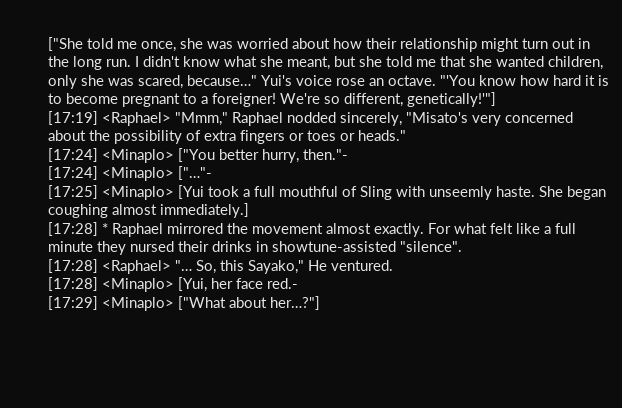["She told me once, she was worried about how their relationship might turn out in the long run. I didn't know what she meant, but she told me that she wanted children, only she was scared, because…" Yui's voice rose an octave. "'You know how hard it is to become pregnant to a foreigner! We're so different, genetically!'"]
[17:19] <Raphael> "Mmm," Raphael nodded sincerely, "Misato's very concerned about the possibility of extra fingers or toes or heads."
[17:24] <Minaplo> ["You better hurry, then."-
[17:24] <Minaplo> ["…"-
[17:25] <Minaplo> [Yui took a full mouthful of Sling with unseemly haste. She began coughing almost immediately.]
[17:28] * Raphael mirrored the movement almost exactly. For what felt like a full minute they nursed their drinks in showtune-assisted "silence".
[17:28] <Raphael> "… So, this Sayako," He ventured.
[17:28] <Minaplo> [Yui, her face red.-
[17:29] <Minaplo> ["What about her…?"]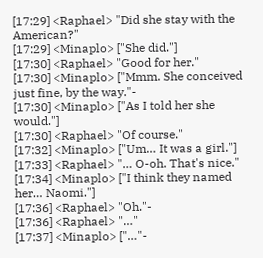[17:29] <Raphael> "Did she stay with the American?"
[17:29] <Minaplo> ["She did."]
[17:30] <Raphael> "Good for her."
[17:30] <Minaplo> ["Mmm. She conceived just fine, by the way."-
[17:30] <Minaplo> ["As I told her she would."]
[17:30] <Raphael> "Of course."
[17:32] <Minaplo> ["Um… It was a girl."]
[17:33] <Raphael> "… O-oh. That's nice."
[17:34] <Minaplo> ["I think they named her… Naomi."]
[17:36] <Raphael> "Oh."-
[17:36] <Raphael> "…"
[17:37] <Minaplo> ["…"-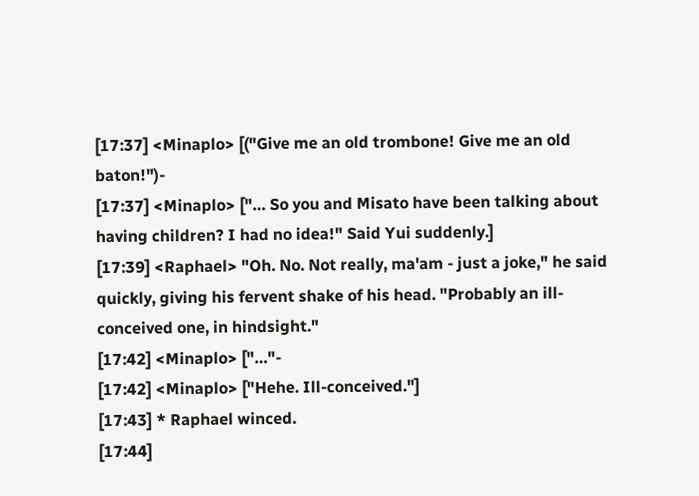[17:37] <Minaplo> [("Give me an old trombone! Give me an old baton!")-
[17:37] <Minaplo> ["… So you and Misato have been talking about having children? I had no idea!" Said Yui suddenly.]
[17:39] <Raphael> "Oh. No. Not really, ma'am - just a joke," he said quickly, giving his fervent shake of his head. "Probably an ill-conceived one, in hindsight."
[17:42] <Minaplo> ["…"-
[17:42] <Minaplo> ["Hehe. Ill-conceived."]
[17:43] * Raphael winced.
[17:44]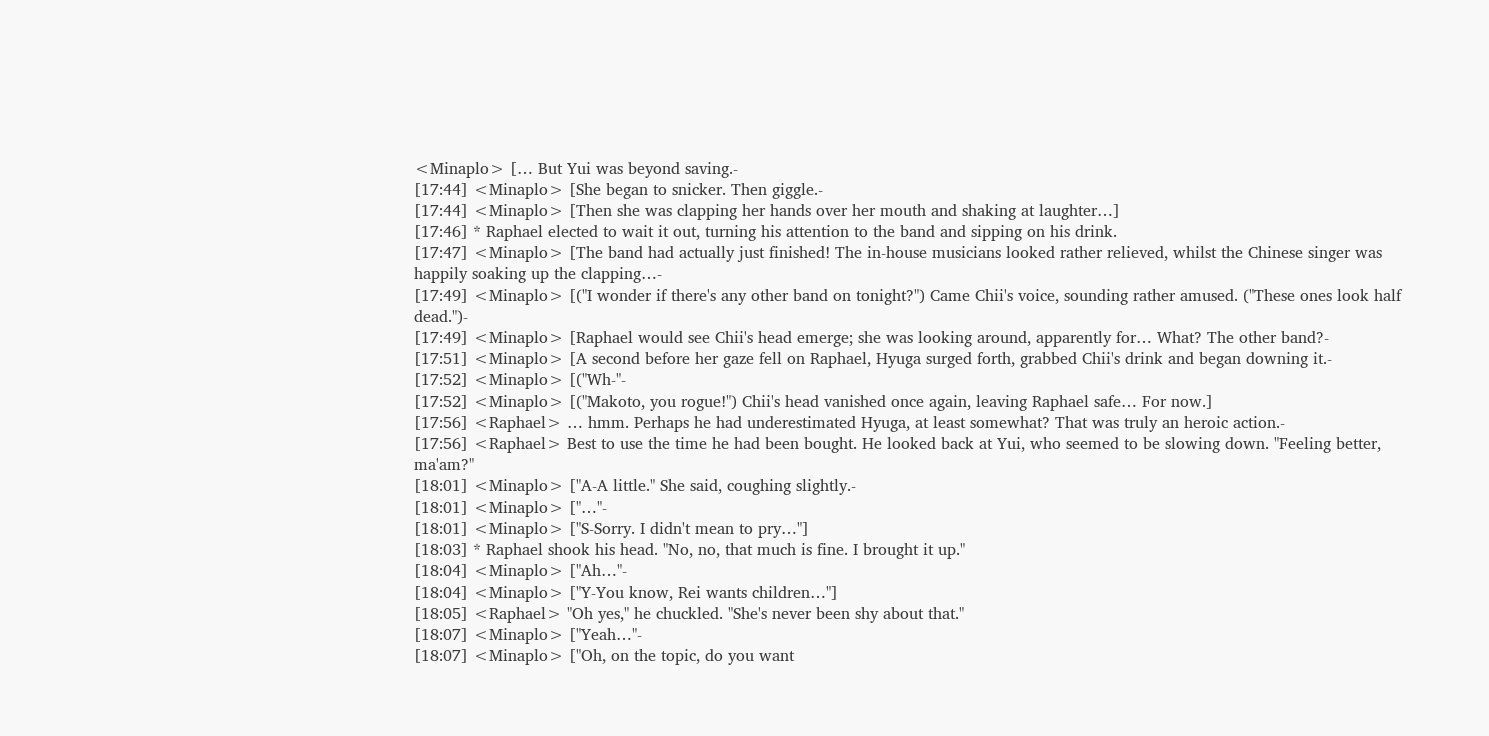<Minaplo> [… But Yui was beyond saving.-
[17:44] <Minaplo> [She began to snicker. Then giggle.-
[17:44] <Minaplo> [Then she was clapping her hands over her mouth and shaking at laughter…]
[17:46] * Raphael elected to wait it out, turning his attention to the band and sipping on his drink.
[17:47] <Minaplo> [The band had actually just finished! The in-house musicians looked rather relieved, whilst the Chinese singer was happily soaking up the clapping…-
[17:49] <Minaplo> [("I wonder if there's any other band on tonight?") Came Chii's voice, sounding rather amused. ("These ones look half dead.")-
[17:49] <Minaplo> [Raphael would see Chii's head emerge; she was looking around, apparently for… What? The other band?-
[17:51] <Minaplo> [A second before her gaze fell on Raphael, Hyuga surged forth, grabbed Chii's drink and began downing it.-
[17:52] <Minaplo> [("Wh-"-
[17:52] <Minaplo> [("Makoto, you rogue!") Chii's head vanished once again, leaving Raphael safe… For now.]
[17:56] <Raphael> … hmm. Perhaps he had underestimated Hyuga, at least somewhat? That was truly an heroic action.-
[17:56] <Raphael> Best to use the time he had been bought. He looked back at Yui, who seemed to be slowing down. "Feeling better, ma'am?"
[18:01] <Minaplo> ["A-A little." She said, coughing slightly.-
[18:01] <Minaplo> ["…"-
[18:01] <Minaplo> ["S-Sorry. I didn't mean to pry…"]
[18:03] * Raphael shook his head. "No, no, that much is fine. I brought it up."
[18:04] <Minaplo> ["Ah…"-
[18:04] <Minaplo> ["Y-You know, Rei wants children…"]
[18:05] <Raphael> "Oh yes," he chuckled. "She's never been shy about that."
[18:07] <Minaplo> ["Yeah…"-
[18:07] <Minaplo> ["Oh, on the topic, do you want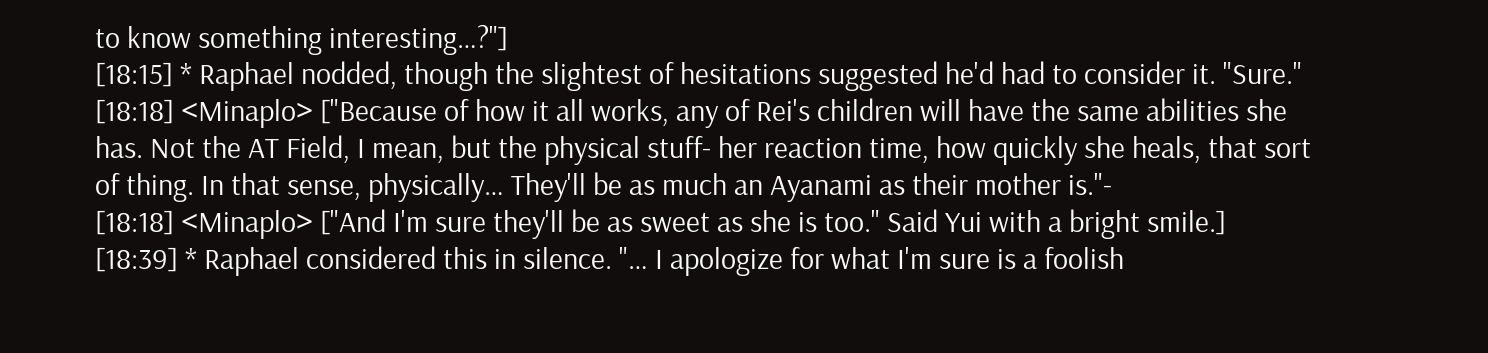to know something interesting…?"]
[18:15] * Raphael nodded, though the slightest of hesitations suggested he'd had to consider it. "Sure."
[18:18] <Minaplo> ["Because of how it all works, any of Rei's children will have the same abilities she has. Not the AT Field, I mean, but the physical stuff- her reaction time, how quickly she heals, that sort of thing. In that sense, physically… They'll be as much an Ayanami as their mother is."-
[18:18] <Minaplo> ["And I'm sure they'll be as sweet as she is too." Said Yui with a bright smile.]
[18:39] * Raphael considered this in silence. "… I apologize for what I'm sure is a foolish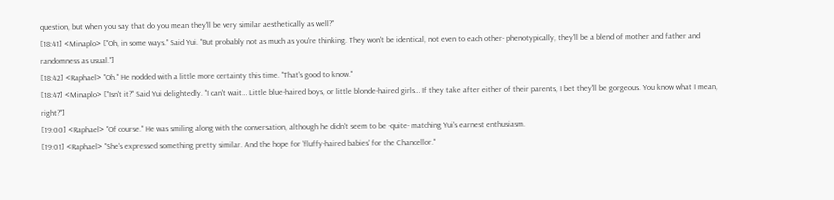question, but when you say that do you mean they'll be very similar aesthetically as well?"
[18:41] <Minaplo> ["Oh, in some ways." Said Yui. "But probably not as much as you're thinking. They won't be identical, not even to each other- phenotypically, they'll be a blend of mother and father and randomness as usual."]
[18:42] <Raphael> "Oh." He nodded with a little more certainty this time. "That's good to know."
[18:47] <Minaplo> ["Isn't it?" Said Yui delightedly. "I can't wait… Little blue-haired boys, or little blonde-haired girls… If they take after either of their parents, I bet they'll be gorgeous. You know what I mean, right?"]
[19:00] <Raphael> "Of course." He was smiling along with the conversation, although he didn't seem to be -quite- matching Yui's earnest enthusiasm.
[19:01] <Raphael> "She's expressed something pretty similar. And the hope for 'fluffy-haired babies' for the Chancellor."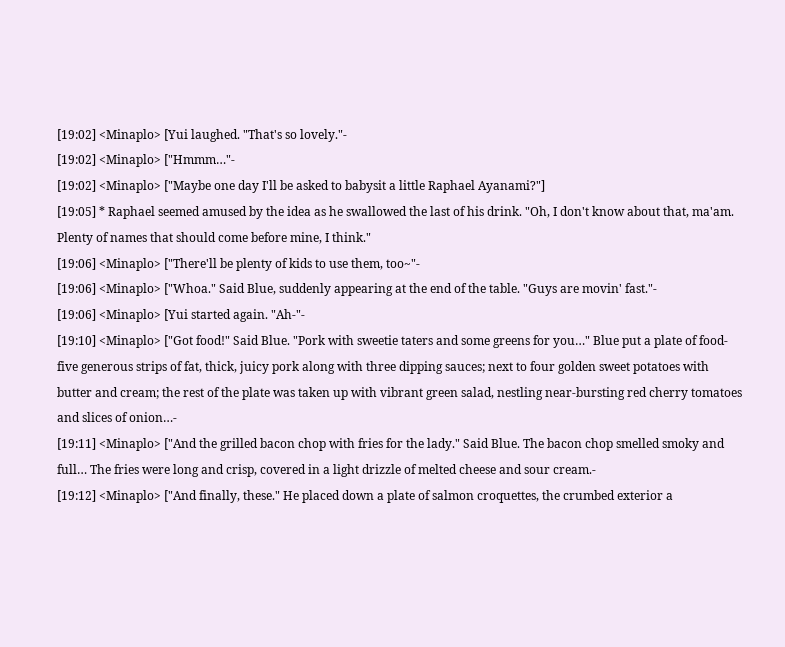[19:02] <Minaplo> [Yui laughed. "That's so lovely."-
[19:02] <Minaplo> ["Hmmm…"-
[19:02] <Minaplo> ["Maybe one day I'll be asked to babysit a little Raphael Ayanami?"]
[19:05] * Raphael seemed amused by the idea as he swallowed the last of his drink. "Oh, I don't know about that, ma'am. Plenty of names that should come before mine, I think."
[19:06] <Minaplo> ["There'll be plenty of kids to use them, too~"-
[19:06] <Minaplo> ["Whoa." Said Blue, suddenly appearing at the end of the table. "Guys are movin' fast."-
[19:06] <Minaplo> [Yui started again. "Ah-"-
[19:10] <Minaplo> ["Got food!" Said Blue. "Pork with sweetie taters and some greens for you…" Blue put a plate of food- five generous strips of fat, thick, juicy pork along with three dipping sauces; next to four golden sweet potatoes with butter and cream; the rest of the plate was taken up with vibrant green salad, nestling near-bursting red cherry tomatoes and slices of onion…-
[19:11] <Minaplo> ["And the grilled bacon chop with fries for the lady." Said Blue. The bacon chop smelled smoky and full… The fries were long and crisp, covered in a light drizzle of melted cheese and sour cream.-
[19:12] <Minaplo> ["And finally, these." He placed down a plate of salmon croquettes, the crumbed exterior a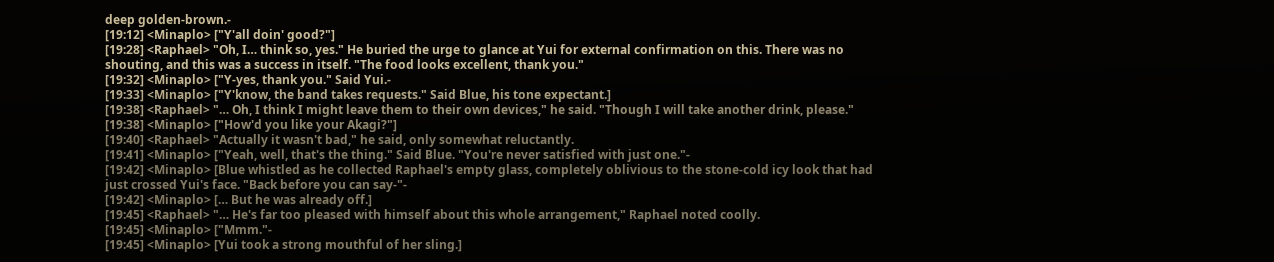deep golden-brown.-
[19:12] <Minaplo> ["Y'all doin' good?"]
[19:28] <Raphael> "Oh, I… think so, yes." He buried the urge to glance at Yui for external confirmation on this. There was no shouting, and this was a success in itself. "The food looks excellent, thank you."
[19:32] <Minaplo> ["Y-yes, thank you." Said Yui.-
[19:33] <Minaplo> ["Y'know, the band takes requests." Said Blue, his tone expectant.]
[19:38] <Raphael> "… Oh, I think I might leave them to their own devices," he said. "Though I will take another drink, please."
[19:38] <Minaplo> ["How'd you like your Akagi?"]
[19:40] <Raphael> "Actually it wasn't bad," he said, only somewhat reluctantly.
[19:41] <Minaplo> ["Yeah, well, that's the thing." Said Blue. "You're never satisfied with just one."-
[19:42] <Minaplo> [Blue whistled as he collected Raphael's empty glass, completely oblivious to the stone-cold icy look that had just crossed Yui's face. "Back before you can say-"-
[19:42] <Minaplo> [… But he was already off.]
[19:45] <Raphael> "… He's far too pleased with himself about this whole arrangement," Raphael noted coolly.
[19:45] <Minaplo> ["Mmm."-
[19:45] <Minaplo> [Yui took a strong mouthful of her sling.]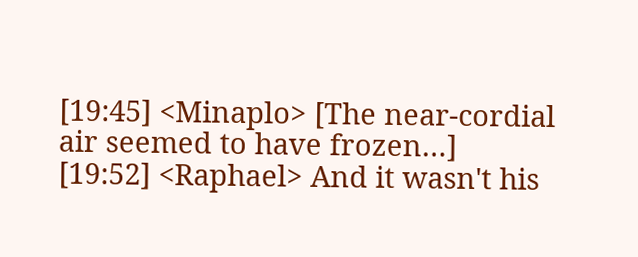[19:45] <Minaplo> [The near-cordial air seemed to have frozen…]
[19:52] <Raphael> And it wasn't his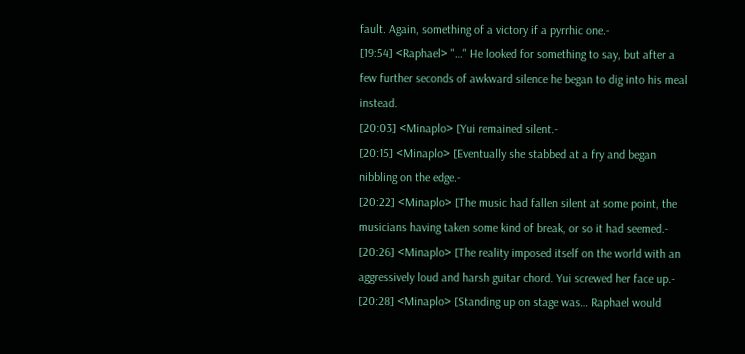fault. Again, something of a victory if a pyrrhic one.-
[19:54] <Raphael> "…" He looked for something to say, but after a few further seconds of awkward silence he began to dig into his meal instead.
[20:03] <Minaplo> [Yui remained silent.-
[20:15] <Minaplo> [Eventually she stabbed at a fry and began nibbling on the edge.-
[20:22] <Minaplo> [The music had fallen silent at some point, the musicians having taken some kind of break, or so it had seemed.-
[20:26] <Minaplo> [The reality imposed itself on the world with an aggressively loud and harsh guitar chord. Yui screwed her face up.-
[20:28] <Minaplo> [Standing up on stage was… Raphael would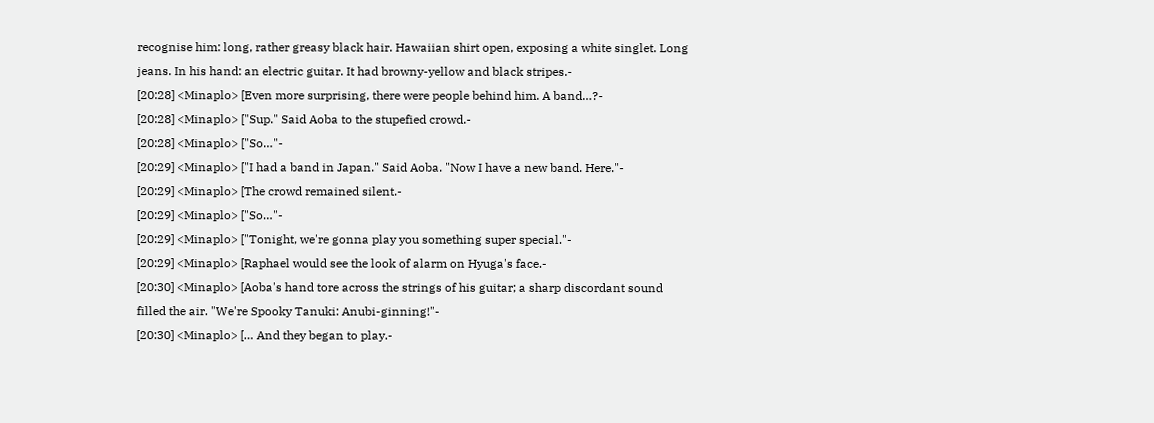recognise him: long, rather greasy black hair. Hawaiian shirt open, exposing a white singlet. Long jeans. In his hand: an electric guitar. It had browny-yellow and black stripes.-
[20:28] <Minaplo> [Even more surprising, there were people behind him. A band…?-
[20:28] <Minaplo> ["Sup." Said Aoba to the stupefied crowd.-
[20:28] <Minaplo> ["So…"-
[20:29] <Minaplo> ["I had a band in Japan." Said Aoba. "Now I have a new band. Here."-
[20:29] <Minaplo> [The crowd remained silent.-
[20:29] <Minaplo> ["So…"-
[20:29] <Minaplo> ["Tonight, we're gonna play you something super special."-
[20:29] <Minaplo> [Raphael would see the look of alarm on Hyuga's face.-
[20:30] <Minaplo> [Aoba's hand tore across the strings of his guitar; a sharp discordant sound filled the air. "We're Spooky Tanuki: Anubi-ginning!"-
[20:30] <Minaplo> [… And they began to play.-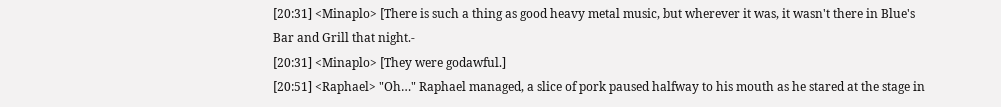[20:31] <Minaplo> [There is such a thing as good heavy metal music, but wherever it was, it wasn't there in Blue's Bar and Grill that night.-
[20:31] <Minaplo> [They were godawful.]
[20:51] <Raphael> "Oh…" Raphael managed, a slice of pork paused halfway to his mouth as he stared at the stage in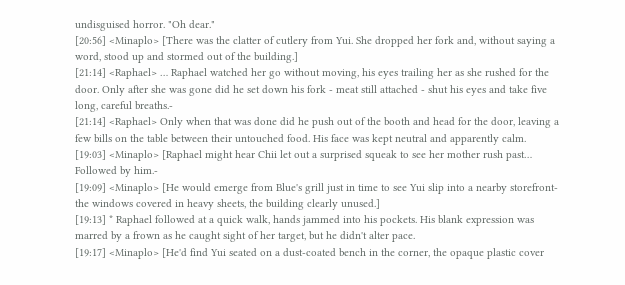undisguised horror. "Oh dear."
[20:56] <Minaplo> [There was the clatter of cutlery from Yui. She dropped her fork and, without saying a word, stood up and stormed out of the building.]
[21:14] <Raphael> … Raphael watched her go without moving, his eyes trailing her as she rushed for the door. Only after she was gone did he set down his fork - meat still attached - shut his eyes and take five long, careful breaths.-
[21:14] <Raphael> Only when that was done did he push out of the booth and head for the door, leaving a few bills on the table between their untouched food. His face was kept neutral and apparently calm.
[19:03] <Minaplo> [Raphael might hear Chii let out a surprised squeak to see her mother rush past… Followed by him.-
[19:09] <Minaplo> [He would emerge from Blue's grill just in time to see Yui slip into a nearby storefront- the windows covered in heavy sheets, the building clearly unused.]
[19:13] * Raphael followed at a quick walk, hands jammed into his pockets. His blank expression was marred by a frown as he caught sight of her target, but he didn't alter pace.
[19:17] <Minaplo> [He'd find Yui seated on a dust-coated bench in the corner, the opaque plastic cover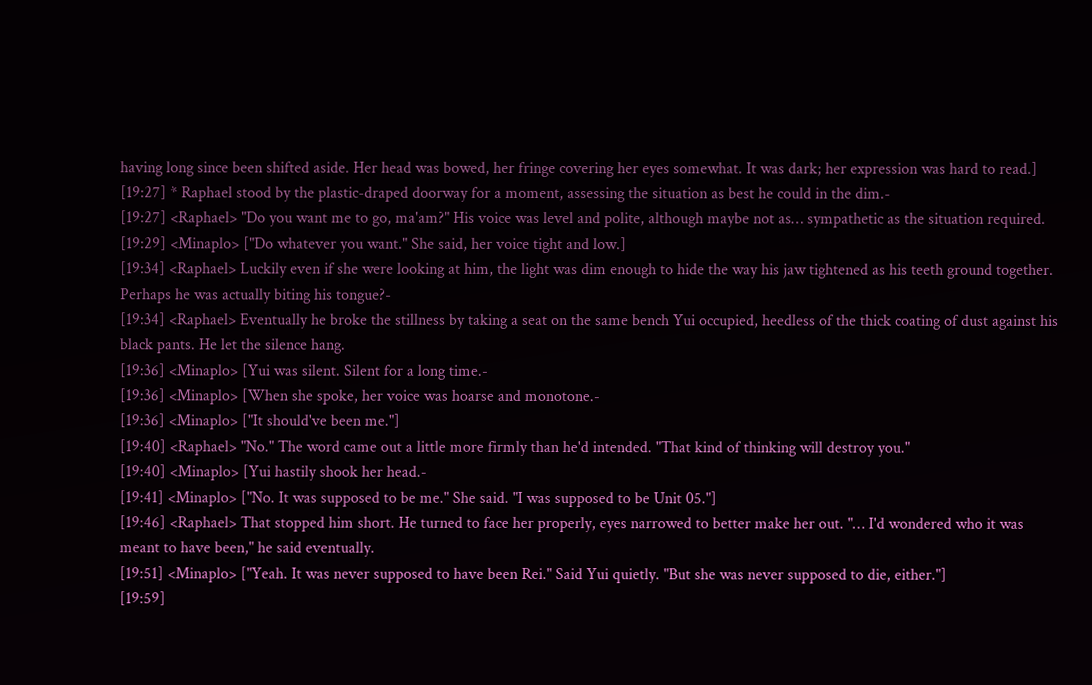having long since been shifted aside. Her head was bowed, her fringe covering her eyes somewhat. It was dark; her expression was hard to read.]
[19:27] * Raphael stood by the plastic-draped doorway for a moment, assessing the situation as best he could in the dim.-
[19:27] <Raphael> "Do you want me to go, ma'am?" His voice was level and polite, although maybe not as… sympathetic as the situation required.
[19:29] <Minaplo> ["Do whatever you want." She said, her voice tight and low.]
[19:34] <Raphael> Luckily even if she were looking at him, the light was dim enough to hide the way his jaw tightened as his teeth ground together. Perhaps he was actually biting his tongue?-
[19:34] <Raphael> Eventually he broke the stillness by taking a seat on the same bench Yui occupied, heedless of the thick coating of dust against his black pants. He let the silence hang.
[19:36] <Minaplo> [Yui was silent. Silent for a long time.-
[19:36] <Minaplo> [When she spoke, her voice was hoarse and monotone.-
[19:36] <Minaplo> ["It should've been me."]
[19:40] <Raphael> "No." The word came out a little more firmly than he'd intended. "That kind of thinking will destroy you."
[19:40] <Minaplo> [Yui hastily shook her head.-
[19:41] <Minaplo> ["No. It was supposed to be me." She said. "I was supposed to be Unit 05."]
[19:46] <Raphael> That stopped him short. He turned to face her properly, eyes narrowed to better make her out. "… I'd wondered who it was meant to have been," he said eventually.
[19:51] <Minaplo> ["Yeah. It was never supposed to have been Rei." Said Yui quietly. "But she was never supposed to die, either."]
[19:59]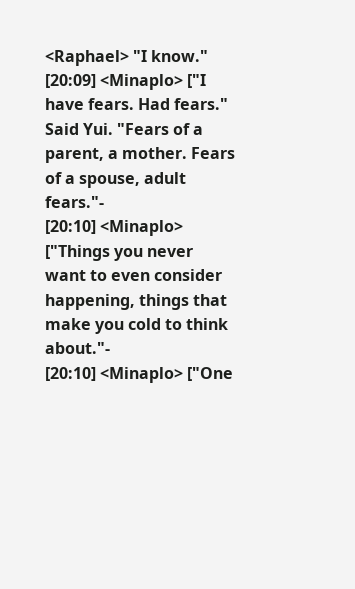<Raphael> "I know."
[20:09] <Minaplo> ["I have fears. Had fears." Said Yui. "Fears of a parent, a mother. Fears of a spouse, adult fears."-
[20:10] <Minaplo> ["Things you never want to even consider happening, things that make you cold to think about."-
[20:10] <Minaplo> ["One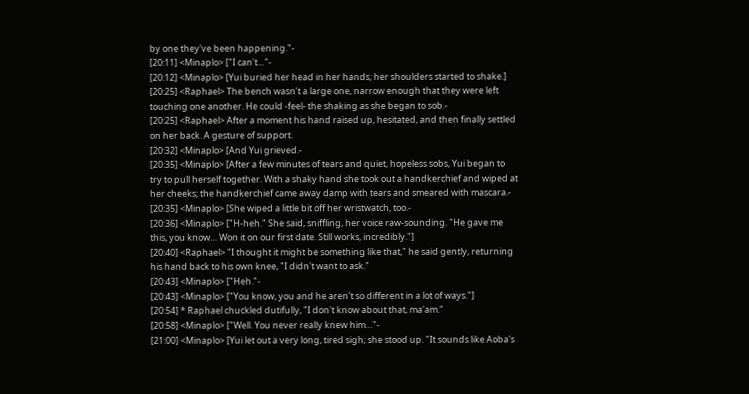by one they've been happening."-
[20:11] <Minaplo> ["I can't…"-
[20:12] <Minaplo> [Yui buried her head in her hands; her shoulders started to shake.]
[20:25] <Raphael> The bench wasn't a large one, narrow enough that they were left touching one another. He could -feel- the shaking as she began to sob.-
[20:25] <Raphael> After a moment his hand raised up, hesitated, and then finally settled on her back. A gesture of support.
[20:32] <Minaplo> [And Yui grieved.-
[20:35] <Minaplo> [After a few minutes of tears and quiet, hopeless sobs, Yui began to try to pull herself together. With a shaky hand she took out a handkerchief and wiped at her cheeks; the handkerchief came away damp with tears and smeared with mascara.-
[20:35] <Minaplo> [She wiped a little bit off her wristwatch, too.-
[20:36] <Minaplo> ["H-heh." She said, sniffling, her voice raw-sounding. "He gave me this, you know… Won it on our first date. Still works, incredibly."]
[20:40] <Raphael> "I thought it might be something like that," he said gently, returning his hand back to his own knee, "I didn't want to ask."
[20:43] <Minaplo> ["Heh."-
[20:43] <Minaplo> ["You know, you and he aren't so different in a lot of ways."]
[20:54] * Raphael chuckled dutifully, "I don't know about that, ma'am."
[20:58] <Minaplo> ["Well. You never really knew him…"-
[21:00] <Minaplo> [Yui let out a very long, tired sigh; she stood up. "It sounds like Aoba's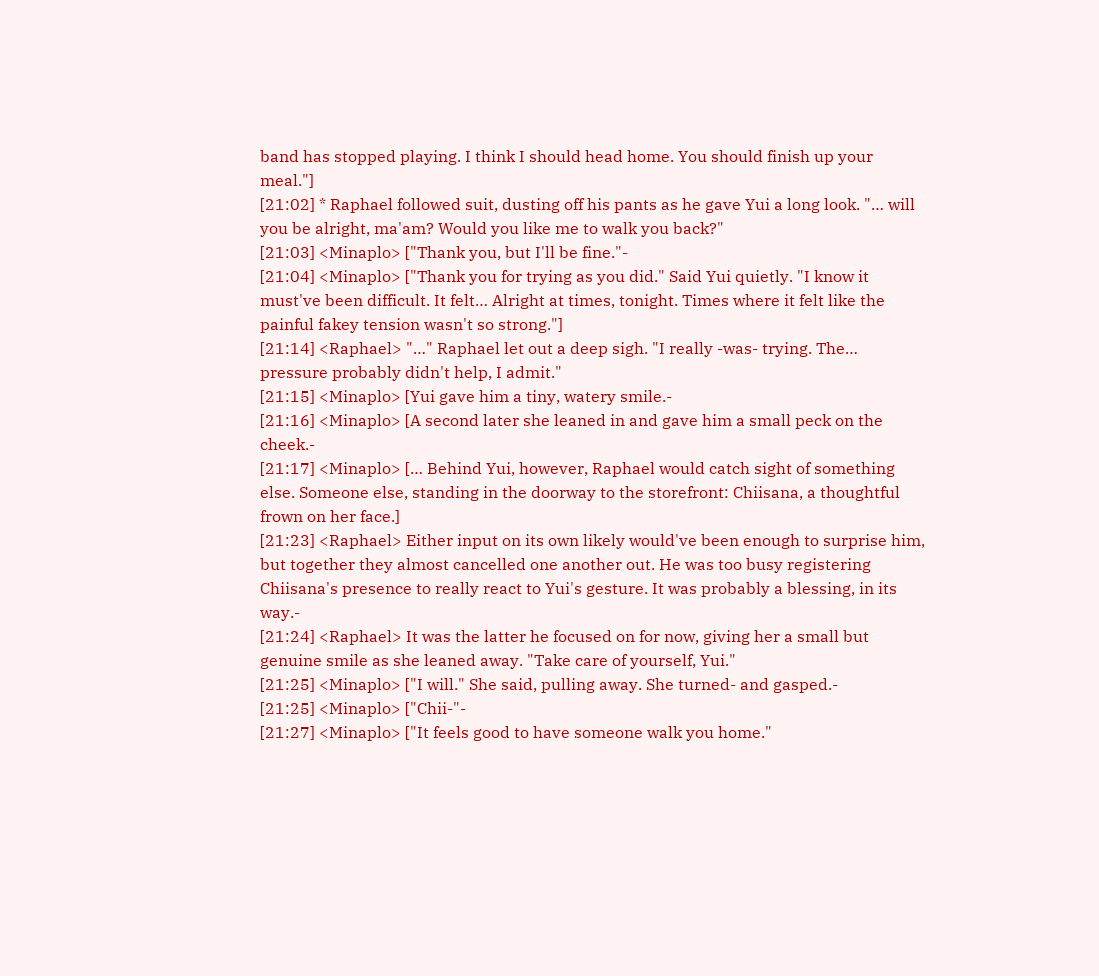band has stopped playing. I think I should head home. You should finish up your meal."]
[21:02] * Raphael followed suit, dusting off his pants as he gave Yui a long look. "… will you be alright, ma'am? Would you like me to walk you back?"
[21:03] <Minaplo> ["Thank you, but I'll be fine."-
[21:04] <Minaplo> ["Thank you for trying as you did." Said Yui quietly. "I know it must've been difficult. It felt… Alright at times, tonight. Times where it felt like the painful fakey tension wasn't so strong."]
[21:14] <Raphael> "…" Raphael let out a deep sigh. "I really -was- trying. The… pressure probably didn't help, I admit."
[21:15] <Minaplo> [Yui gave him a tiny, watery smile.-
[21:16] <Minaplo> [A second later she leaned in and gave him a small peck on the cheek.-
[21:17] <Minaplo> [… Behind Yui, however, Raphael would catch sight of something else. Someone else, standing in the doorway to the storefront: Chiisana, a thoughtful frown on her face.]
[21:23] <Raphael> Either input on its own likely would've been enough to surprise him, but together they almost cancelled one another out. He was too busy registering Chiisana's presence to really react to Yui's gesture. It was probably a blessing, in its way.-
[21:24] <Raphael> It was the latter he focused on for now, giving her a small but genuine smile as she leaned away. "Take care of yourself, Yui."
[21:25] <Minaplo> ["I will." She said, pulling away. She turned- and gasped.-
[21:25] <Minaplo> ["Chii-"-
[21:27] <Minaplo> ["It feels good to have someone walk you home."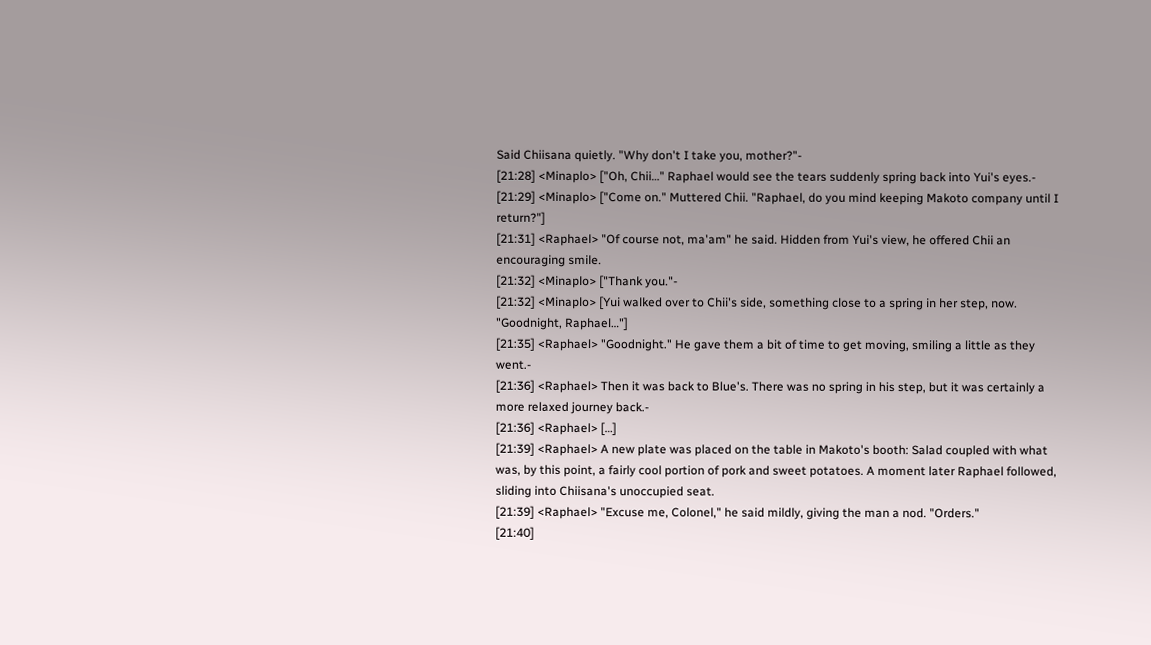Said Chiisana quietly. "Why don't I take you, mother?"-
[21:28] <Minaplo> ["Oh, Chii…" Raphael would see the tears suddenly spring back into Yui's eyes.-
[21:29] <Minaplo> ["Come on." Muttered Chii. "Raphael, do you mind keeping Makoto company until I return?"]
[21:31] <Raphael> "Of course not, ma'am" he said. Hidden from Yui's view, he offered Chii an encouraging smile.
[21:32] <Minaplo> ["Thank you."-
[21:32] <Minaplo> [Yui walked over to Chii's side, something close to a spring in her step, now. "Goodnight, Raphael…"]
[21:35] <Raphael> "Goodnight." He gave them a bit of time to get moving, smiling a little as they went.-
[21:36] <Raphael> Then it was back to Blue's. There was no spring in his step, but it was certainly a more relaxed journey back.-
[21:36] <Raphael> […]
[21:39] <Raphael> A new plate was placed on the table in Makoto's booth: Salad coupled with what was, by this point, a fairly cool portion of pork and sweet potatoes. A moment later Raphael followed, sliding into Chiisana's unoccupied seat.
[21:39] <Raphael> "Excuse me, Colonel," he said mildly, giving the man a nod. "Orders."
[21:40]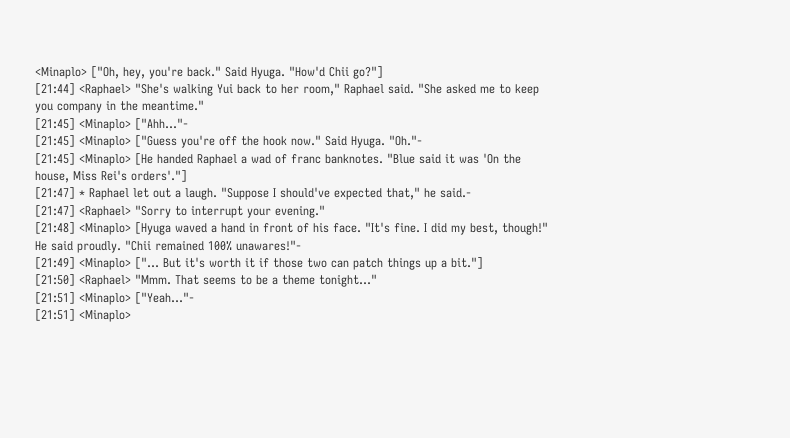<Minaplo> ["Oh, hey, you're back." Said Hyuga. "How'd Chii go?"]
[21:44] <Raphael> "She's walking Yui back to her room," Raphael said. "She asked me to keep you company in the meantime."
[21:45] <Minaplo> ["Ahh…"-
[21:45] <Minaplo> ["Guess you're off the hook now." Said Hyuga. "Oh."-
[21:45] <Minaplo> [He handed Raphael a wad of franc banknotes. "Blue said it was 'On the house, Miss Rei's orders'."]
[21:47] * Raphael let out a laugh. "Suppose I should've expected that," he said.-
[21:47] <Raphael> "Sorry to interrupt your evening."
[21:48] <Minaplo> [Hyuga waved a hand in front of his face. "It's fine. I did my best, though!" He said proudly. "Chii remained 100% unawares!"-
[21:49] <Minaplo> ["… But it's worth it if those two can patch things up a bit."]
[21:50] <Raphael> "Mmm. That seems to be a theme tonight…"
[21:51] <Minaplo> ["Yeah…"-
[21:51] <Minaplo>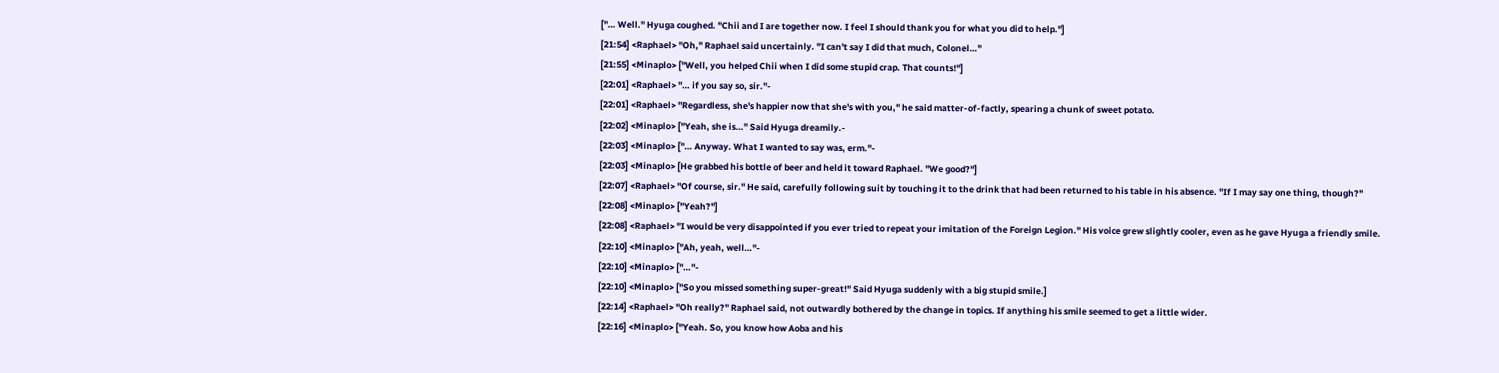["… Well." Hyuga coughed. "Chii and I are together now. I feel I should thank you for what you did to help."]
[21:54] <Raphael> "Oh," Raphael said uncertainly. "I can't say I did that much, Colonel…"
[21:55] <Minaplo> ["Well, you helped Chii when I did some stupid crap. That counts!"]
[22:01] <Raphael> "… if you say so, sir."-
[22:01] <Raphael> "Regardless, she's happier now that she's with you," he said matter-of-factly, spearing a chunk of sweet potato.
[22:02] <Minaplo> ["Yeah, she is…" Said Hyuga dreamily.-
[22:03] <Minaplo> ["… Anyway. What I wanted to say was, erm."-
[22:03] <Minaplo> [He grabbed his bottle of beer and held it toward Raphael. "We good?"]
[22:07] <Raphael> "Of course, sir." He said, carefully following suit by touching it to the drink that had been returned to his table in his absence. "If I may say one thing, though?"
[22:08] <Minaplo> ["Yeah?"]
[22:08] <Raphael> "I would be very disappointed if you ever tried to repeat your imitation of the Foreign Legion." His voice grew slightly cooler, even as he gave Hyuga a friendly smile.
[22:10] <Minaplo> ["Ah, yeah, well…"-
[22:10] <Minaplo> ["…"-
[22:10] <Minaplo> ["So you missed something super-great!" Said Hyuga suddenly with a big stupid smile.]
[22:14] <Raphael> "Oh really?" Raphael said, not outwardly bothered by the change in topics. If anything his smile seemed to get a little wider.
[22:16] <Minaplo> ["Yeah. So, you know how Aoba and his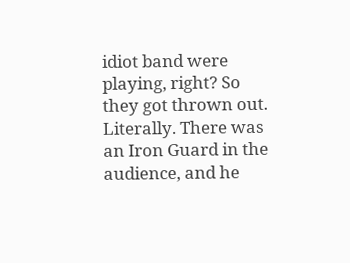idiot band were playing, right? So they got thrown out. Literally. There was an Iron Guard in the audience, and he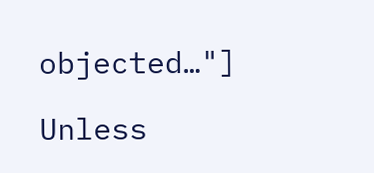objected…"]

Unless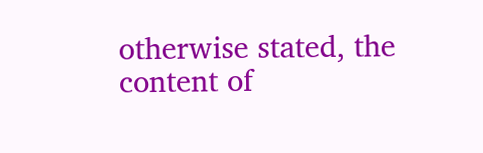otherwise stated, the content of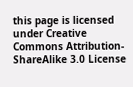this page is licensed under Creative Commons Attribution-ShareAlike 3.0 License